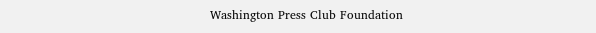Washington Press Club Foundation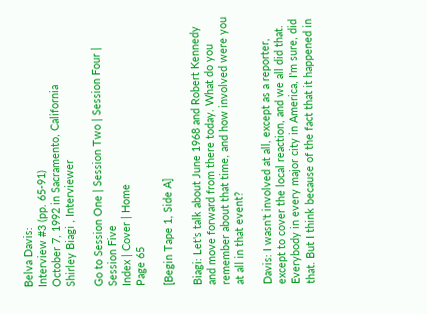Belva Davis:
Interview #3 (pp. 65-91)
October 7, 1992 in Sacramento, California
Shirley Biagi , Interviewer

Go to Session One | Session Two | Session Four | Session Five
Index | Cover | Home
Page 65

[Begin Tape 1, Side A]

Biagi: Let's talk about June 1968 and Robert Kennedy and move forward from there today. What do you remember about that time, and how involved were you at all in that event?

Davis: I wasn't involved at all, except as a reporter, except to cover the local reaction, and we all did that. Everybody in every major city in America, I'm sure, did that. But I think because of the fact that it happened in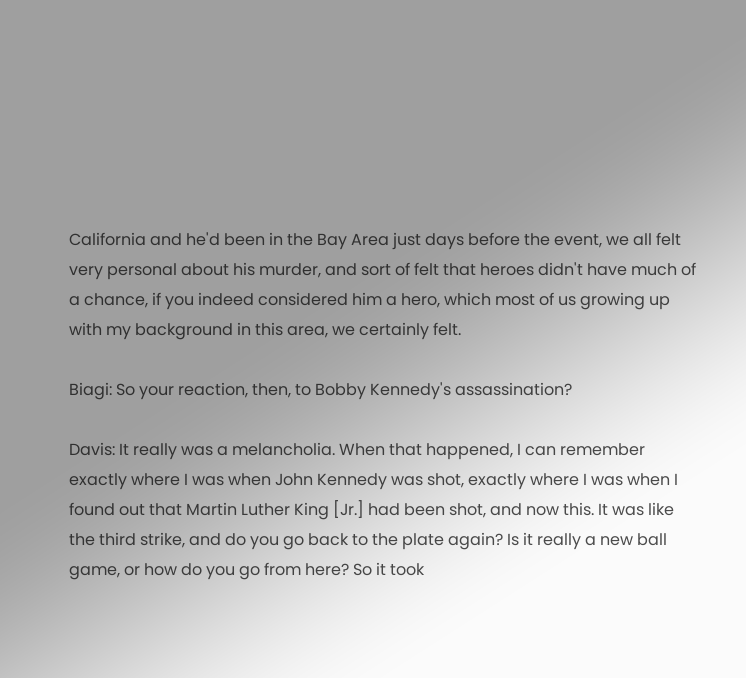California and he'd been in the Bay Area just days before the event, we all felt very personal about his murder, and sort of felt that heroes didn't have much of a chance, if you indeed considered him a hero, which most of us growing up with my background in this area, we certainly felt.

Biagi: So your reaction, then, to Bobby Kennedy's assassination?

Davis: It really was a melancholia. When that happened, I can remember exactly where I was when John Kennedy was shot, exactly where I was when I found out that Martin Luther King [Jr.] had been shot, and now this. It was like the third strike, and do you go back to the plate again? Is it really a new ball game, or how do you go from here? So it took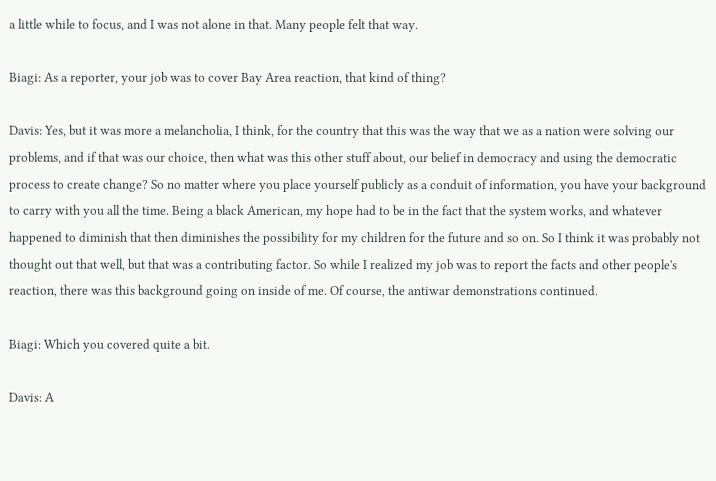a little while to focus, and I was not alone in that. Many people felt that way.

Biagi: As a reporter, your job was to cover Bay Area reaction, that kind of thing?

Davis: Yes, but it was more a melancholia, I think, for the country that this was the way that we as a nation were solving our problems, and if that was our choice, then what was this other stuff about, our belief in democracy and using the democratic process to create change? So no matter where you place yourself publicly as a conduit of information, you have your background to carry with you all the time. Being a black American, my hope had to be in the fact that the system works, and whatever happened to diminish that then diminishes the possibility for my children for the future and so on. So I think it was probably not thought out that well, but that was a contributing factor. So while I realized my job was to report the facts and other people's reaction, there was this background going on inside of me. Of course, the antiwar demonstrations continued.

Biagi: Which you covered quite a bit.

Davis: A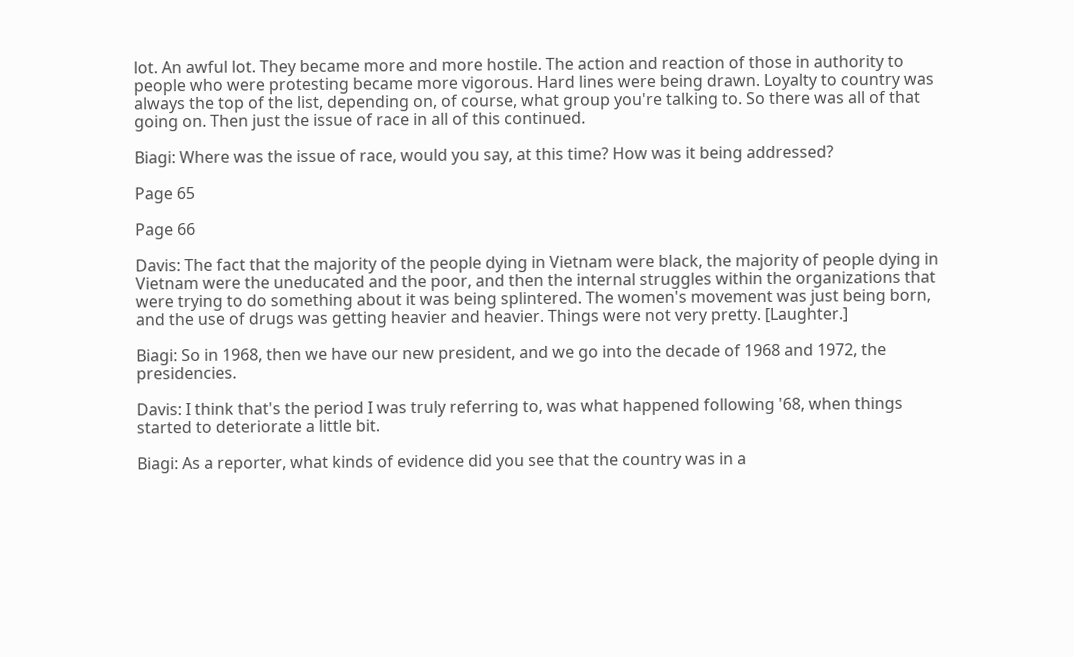lot. An awful lot. They became more and more hostile. The action and reaction of those in authority to people who were protesting became more vigorous. Hard lines were being drawn. Loyalty to country was always the top of the list, depending on, of course, what group you're talking to. So there was all of that going on. Then just the issue of race in all of this continued.

Biagi: Where was the issue of race, would you say, at this time? How was it being addressed?

Page 65

Page 66

Davis: The fact that the majority of the people dying in Vietnam were black, the majority of people dying in Vietnam were the uneducated and the poor, and then the internal struggles within the organizations that were trying to do something about it was being splintered. The women's movement was just being born, and the use of drugs was getting heavier and heavier. Things were not very pretty. [Laughter.]

Biagi: So in 1968, then we have our new president, and we go into the decade of 1968 and 1972, the presidencies.

Davis: I think that's the period I was truly referring to, was what happened following '68, when things started to deteriorate a little bit.

Biagi: As a reporter, what kinds of evidence did you see that the country was in a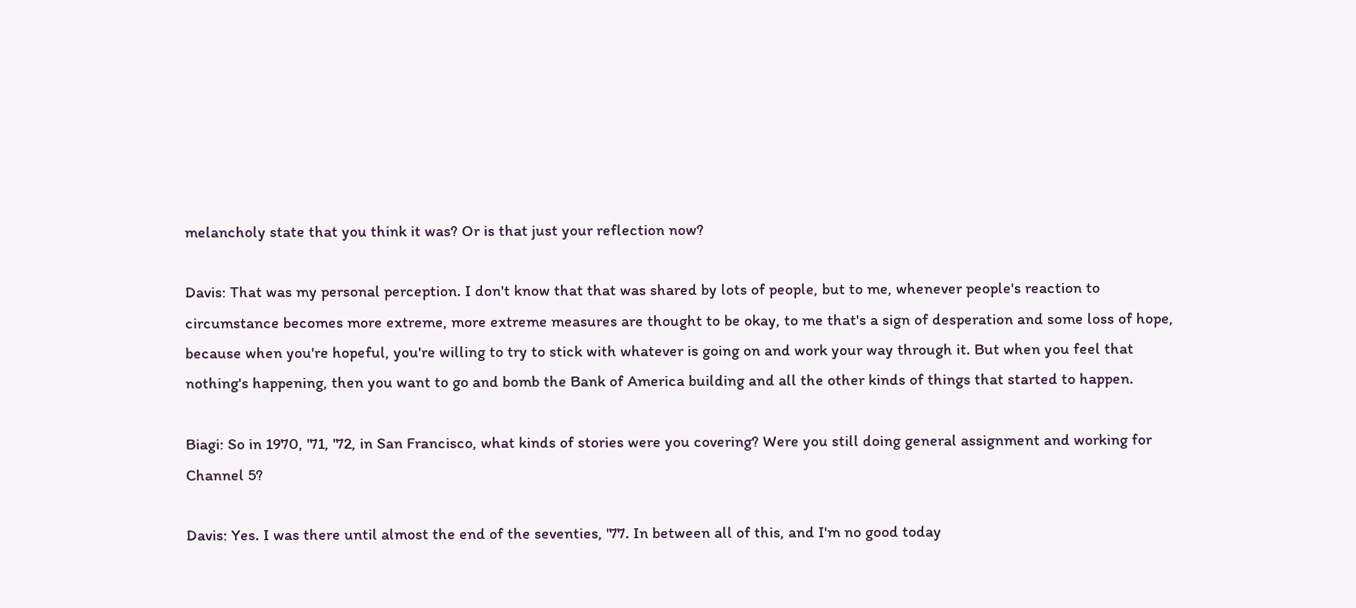melancholy state that you think it was? Or is that just your reflection now?

Davis: That was my personal perception. I don't know that that was shared by lots of people, but to me, whenever people's reaction to circumstance becomes more extreme, more extreme measures are thought to be okay, to me that's a sign of desperation and some loss of hope, because when you're hopeful, you're willing to try to stick with whatever is going on and work your way through it. But when you feel that nothing's happening, then you want to go and bomb the Bank of America building and all the other kinds of things that started to happen.

Biagi: So in 1970, '71, '72, in San Francisco, what kinds of stories were you covering? Were you still doing general assignment and working for Channel 5?

Davis: Yes. I was there until almost the end of the seventies, '77. In between all of this, and I'm no good today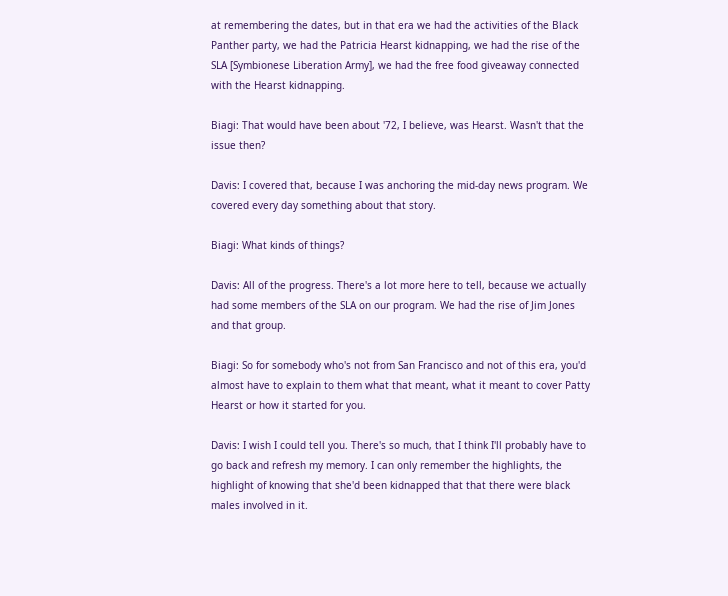at remembering the dates, but in that era we had the activities of the Black Panther party, we had the Patricia Hearst kidnapping, we had the rise of the SLA [Symbionese Liberation Army], we had the free food giveaway connected with the Hearst kidnapping.

Biagi: That would have been about '72, I believe, was Hearst. Wasn't that the issue then?

Davis: I covered that, because I was anchoring the mid-day news program. We covered every day something about that story.

Biagi: What kinds of things?

Davis: All of the progress. There's a lot more here to tell, because we actually had some members of the SLA on our program. We had the rise of Jim Jones and that group.

Biagi: So for somebody who's not from San Francisco and not of this era, you'd almost have to explain to them what that meant, what it meant to cover Patty Hearst or how it started for you.

Davis: I wish I could tell you. There's so much, that I think I'll probably have to go back and refresh my memory. I can only remember the highlights, the highlight of knowing that she'd been kidnapped that that there were black males involved in it.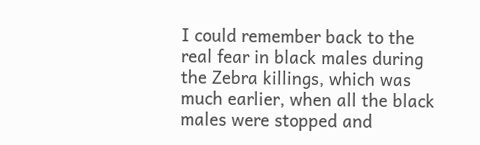I could remember back to the real fear in black males during the Zebra killings, which was much earlier, when all the black males were stopped and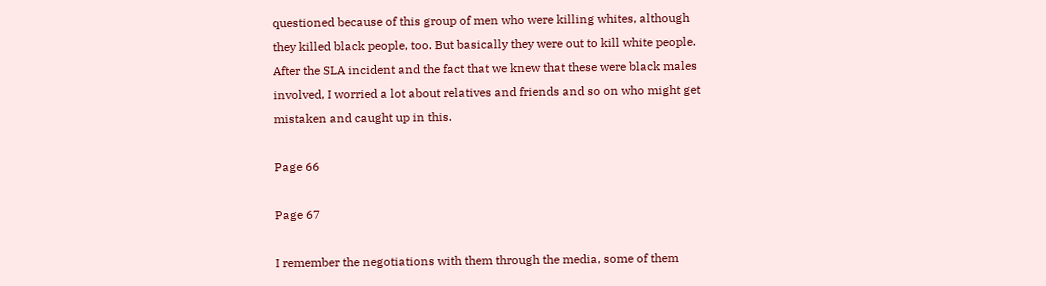questioned because of this group of men who were killing whites, although they killed black people, too. But basically they were out to kill white people. After the SLA incident and the fact that we knew that these were black males involved, I worried a lot about relatives and friends and so on who might get mistaken and caught up in this.

Page 66

Page 67

I remember the negotiations with them through the media, some of them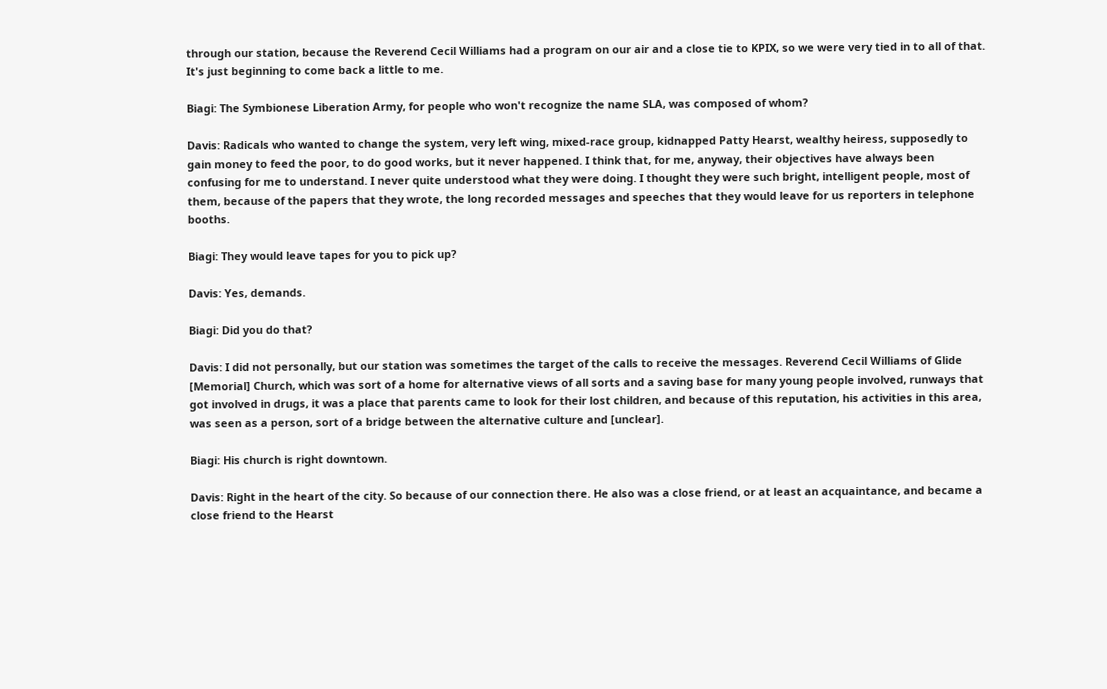through our station, because the Reverend Cecil Williams had a program on our air and a close tie to KPIX, so we were very tied in to all of that. It's just beginning to come back a little to me.

Biagi: The Symbionese Liberation Army, for people who won't recognize the name SLA, was composed of whom?

Davis: Radicals who wanted to change the system, very left wing, mixed-race group, kidnapped Patty Hearst, wealthy heiress, supposedly to gain money to feed the poor, to do good works, but it never happened. I think that, for me, anyway, their objectives have always been confusing for me to understand. I never quite understood what they were doing. I thought they were such bright, intelligent people, most of them, because of the papers that they wrote, the long recorded messages and speeches that they would leave for us reporters in telephone booths.

Biagi: They would leave tapes for you to pick up?

Davis: Yes, demands.

Biagi: Did you do that?

Davis: I did not personally, but our station was sometimes the target of the calls to receive the messages. Reverend Cecil Williams of Glide [Memorial] Church, which was sort of a home for alternative views of all sorts and a saving base for many young people involved, runways that got involved in drugs, it was a place that parents came to look for their lost children, and because of this reputation, his activities in this area, was seen as a person, sort of a bridge between the alternative culture and [unclear].

Biagi: His church is right downtown.

Davis: Right in the heart of the city. So because of our connection there. He also was a close friend, or at least an acquaintance, and became a close friend to the Hearst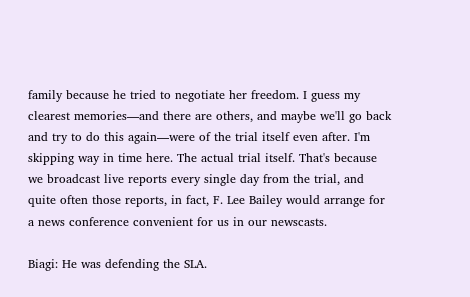family because he tried to negotiate her freedom. I guess my clearest memories—and there are others, and maybe we'll go back and try to do this again—were of the trial itself even after. I'm skipping way in time here. The actual trial itself. That's because we broadcast live reports every single day from the trial, and quite often those reports, in fact, F. Lee Bailey would arrange for a news conference convenient for us in our newscasts.

Biagi: He was defending the SLA.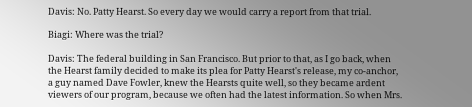Davis: No. Patty Hearst. So every day we would carry a report from that trial.

Biagi: Where was the trial?

Davis: The federal building in San Francisco. But prior to that, as I go back, when the Hearst family decided to make its plea for Patty Hearst's release, my co-anchor, a guy named Dave Fowler, knew the Hearsts quite well, so they became ardent viewers of our program, because we often had the latest information. So when Mrs.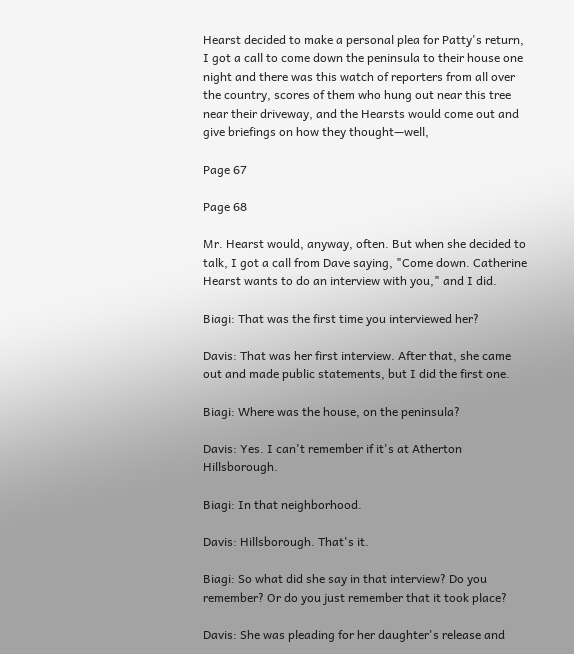Hearst decided to make a personal plea for Patty's return, I got a call to come down the peninsula to their house one night and there was this watch of reporters from all over the country, scores of them who hung out near this tree near their driveway, and the Hearsts would come out and give briefings on how they thought—well,

Page 67

Page 68

Mr. Hearst would, anyway, often. But when she decided to talk, I got a call from Dave saying, "Come down. Catherine Hearst wants to do an interview with you," and I did.

Biagi: That was the first time you interviewed her?

Davis: That was her first interview. After that, she came out and made public statements, but I did the first one.

Biagi: Where was the house, on the peninsula?

Davis: Yes. I can't remember if it's at Atherton Hillsborough.

Biagi: In that neighborhood.

Davis: Hillsborough. That's it.

Biagi: So what did she say in that interview? Do you remember? Or do you just remember that it took place?

Davis: She was pleading for her daughter's release and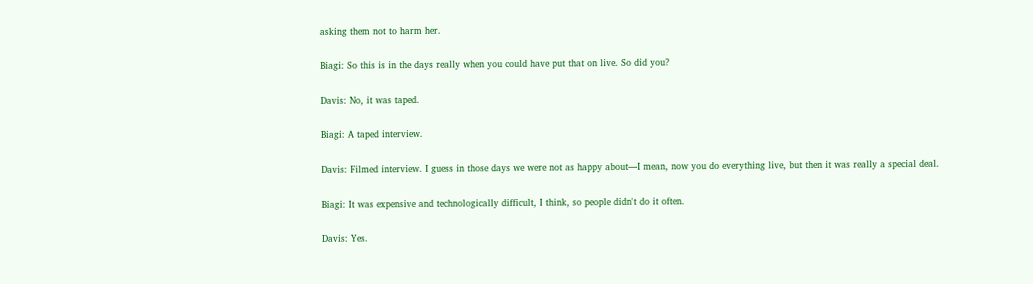asking them not to harm her.

Biagi: So this is in the days really when you could have put that on live. So did you?

Davis: No, it was taped.

Biagi: A taped interview.

Davis: Filmed interview. I guess in those days we were not as happy about—I mean, now you do everything live, but then it was really a special deal.

Biagi: It was expensive and technologically difficult, I think, so people didn't do it often.

Davis: Yes.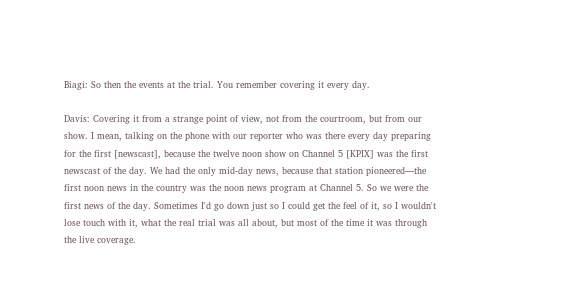Biagi: So then the events at the trial. You remember covering it every day.

Davis: Covering it from a strange point of view, not from the courtroom, but from our show. I mean, talking on the phone with our reporter who was there every day preparing for the first [newscast], because the twelve noon show on Channel 5 [KPIX] was the first newscast of the day. We had the only mid-day news, because that station pioneered—the first noon news in the country was the noon news program at Channel 5. So we were the first news of the day. Sometimes I'd go down just so I could get the feel of it, so I wouldn't lose touch with it, what the real trial was all about, but most of the time it was through the live coverage.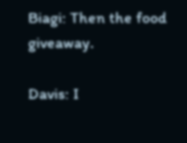Biagi: Then the food giveaway.

Davis: I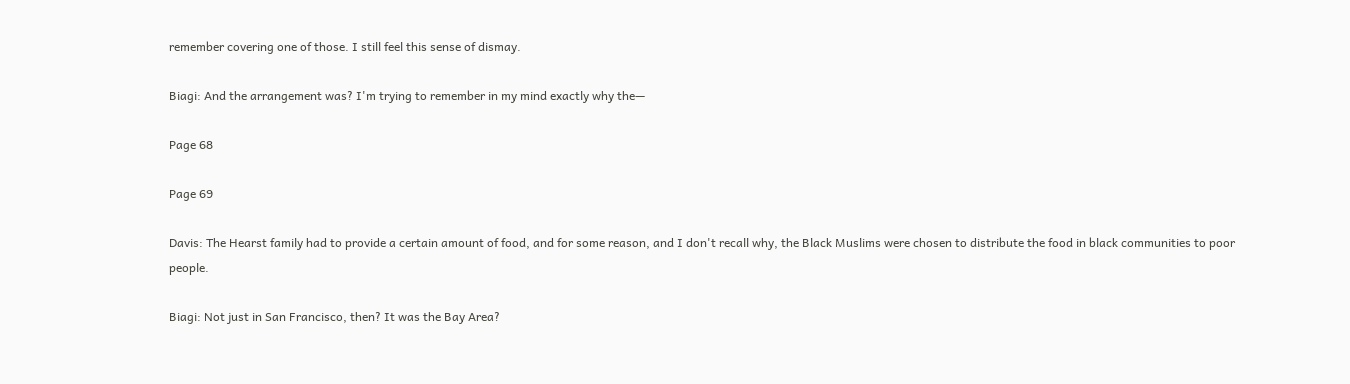remember covering one of those. I still feel this sense of dismay.

Biagi: And the arrangement was? I'm trying to remember in my mind exactly why the—

Page 68

Page 69

Davis: The Hearst family had to provide a certain amount of food, and for some reason, and I don't recall why, the Black Muslims were chosen to distribute the food in black communities to poor people.

Biagi: Not just in San Francisco, then? It was the Bay Area?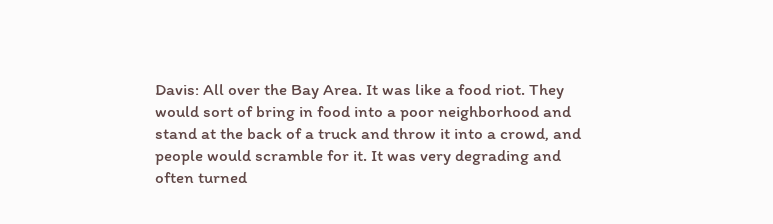Davis: All over the Bay Area. It was like a food riot. They would sort of bring in food into a poor neighborhood and stand at the back of a truck and throw it into a crowd, and people would scramble for it. It was very degrading and often turned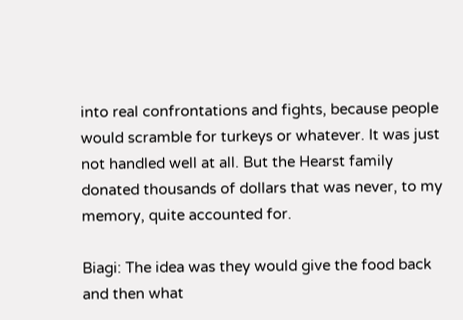into real confrontations and fights, because people would scramble for turkeys or whatever. It was just not handled well at all. But the Hearst family donated thousands of dollars that was never, to my memory, quite accounted for.

Biagi: The idea was they would give the food back and then what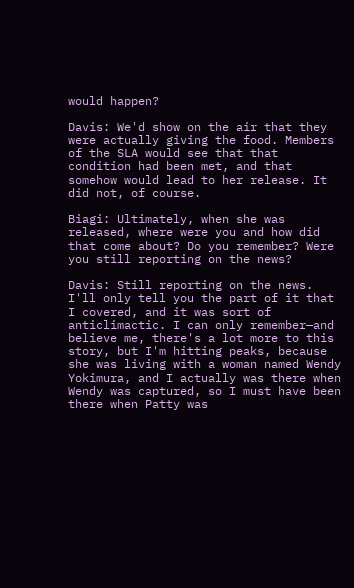would happen?

Davis: We'd show on the air that they were actually giving the food. Members of the SLA would see that that condition had been met, and that somehow would lead to her release. It did not, of course.

Biagi: Ultimately, when she was released, where were you and how did that come about? Do you remember? Were you still reporting on the news?

Davis: Still reporting on the news. I'll only tell you the part of it that I covered, and it was sort of anticlimactic. I can only remember—and believe me, there's a lot more to this story, but I'm hitting peaks, because she was living with a woman named Wendy Yokimura, and I actually was there when Wendy was captured, so I must have been there when Patty was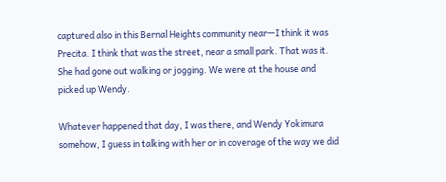captured also in this Bernal Heights community near—I think it was Precita. I think that was the street, near a small park. That was it. She had gone out walking or jogging. We were at the house and picked up Wendy.

Whatever happened that day, I was there, and Wendy Yokimura somehow, I guess in talking with her or in coverage of the way we did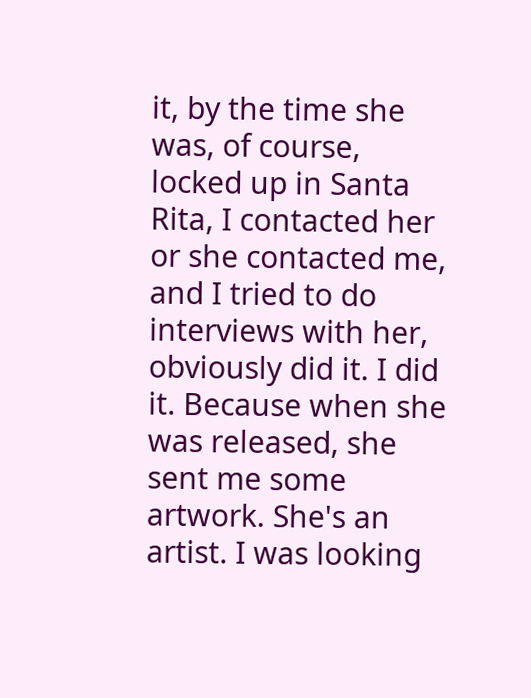it, by the time she was, of course, locked up in Santa Rita, I contacted her or she contacted me, and I tried to do interviews with her, obviously did it. I did it. Because when she was released, she sent me some artwork. She's an artist. I was looking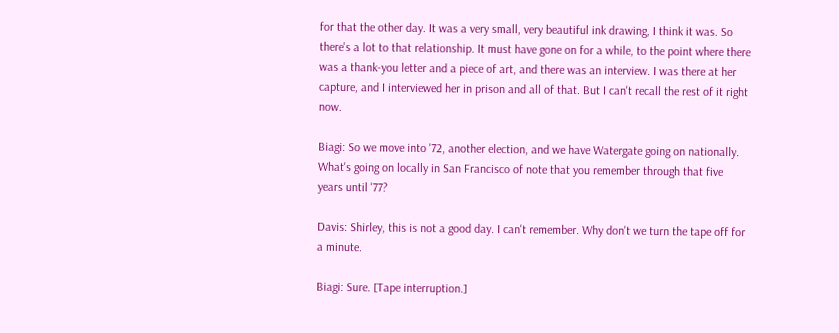for that the other day. It was a very small, very beautiful ink drawing, I think it was. So there's a lot to that relationship. It must have gone on for a while, to the point where there was a thank-you letter and a piece of art, and there was an interview. I was there at her capture, and I interviewed her in prison and all of that. But I can't recall the rest of it right now.

Biagi: So we move into '72, another election, and we have Watergate going on nationally. What's going on locally in San Francisco of note that you remember through that five years until '77?

Davis: Shirley, this is not a good day. I can't remember. Why don't we turn the tape off for a minute.

Biagi: Sure. [Tape interruption.]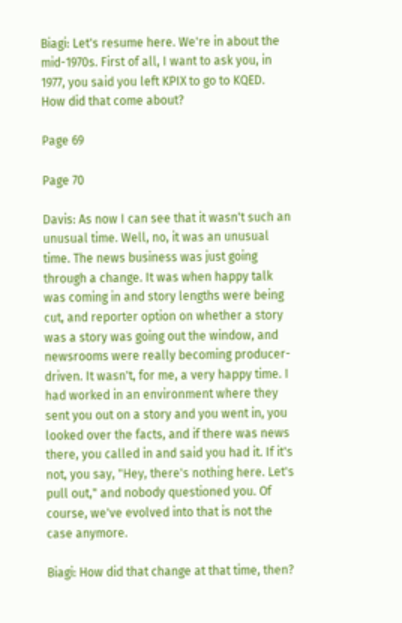Biagi: Let's resume here. We're in about the mid-1970s. First of all, I want to ask you, in 1977, you said you left KPIX to go to KQED. How did that come about?

Page 69

Page 70

Davis: As now I can see that it wasn't such an unusual time. Well, no, it was an unusual time. The news business was just going through a change. It was when happy talk was coming in and story lengths were being cut, and reporter option on whether a story was a story was going out the window, and newsrooms were really becoming producer-driven. It wasn't, for me, a very happy time. I had worked in an environment where they sent you out on a story and you went in, you looked over the facts, and if there was news there, you called in and said you had it. If it's not, you say, "Hey, there's nothing here. Let's pull out," and nobody questioned you. Of course, we've evolved into that is not the case anymore.

Biagi: How did that change at that time, then?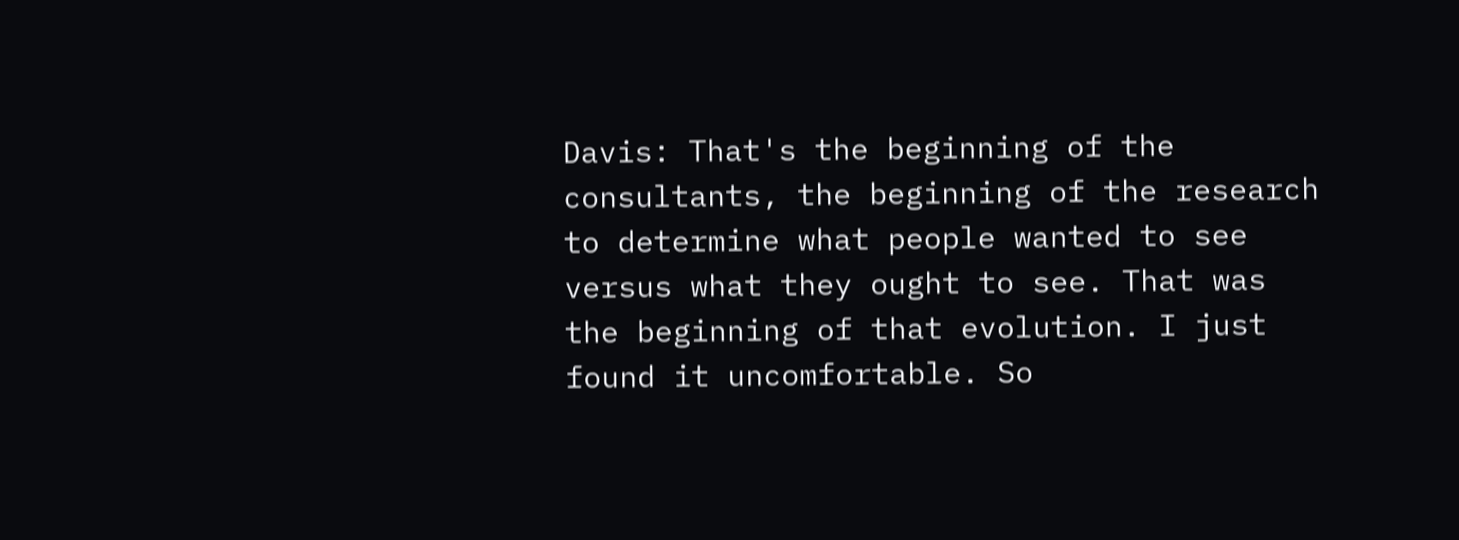Davis: That's the beginning of the consultants, the beginning of the research to determine what people wanted to see versus what they ought to see. That was the beginning of that evolution. I just found it uncomfortable. So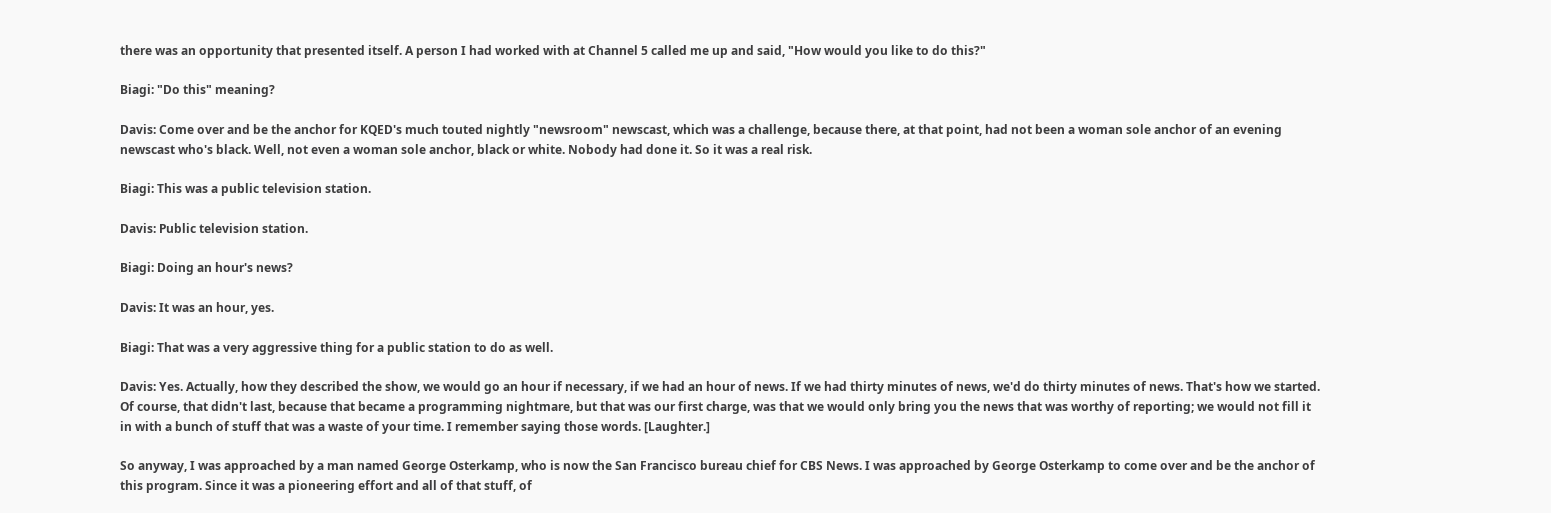there was an opportunity that presented itself. A person I had worked with at Channel 5 called me up and said, "How would you like to do this?"

Biagi: "Do this" meaning?

Davis: Come over and be the anchor for KQED's much touted nightly "newsroom" newscast, which was a challenge, because there, at that point, had not been a woman sole anchor of an evening newscast who's black. Well, not even a woman sole anchor, black or white. Nobody had done it. So it was a real risk.

Biagi: This was a public television station.

Davis: Public television station.

Biagi: Doing an hour's news?

Davis: It was an hour, yes.

Biagi: That was a very aggressive thing for a public station to do as well.

Davis: Yes. Actually, how they described the show, we would go an hour if necessary, if we had an hour of news. If we had thirty minutes of news, we'd do thirty minutes of news. That's how we started. Of course, that didn't last, because that became a programming nightmare, but that was our first charge, was that we would only bring you the news that was worthy of reporting; we would not fill it in with a bunch of stuff that was a waste of your time. I remember saying those words. [Laughter.]

So anyway, I was approached by a man named George Osterkamp, who is now the San Francisco bureau chief for CBS News. I was approached by George Osterkamp to come over and be the anchor of this program. Since it was a pioneering effort and all of that stuff, of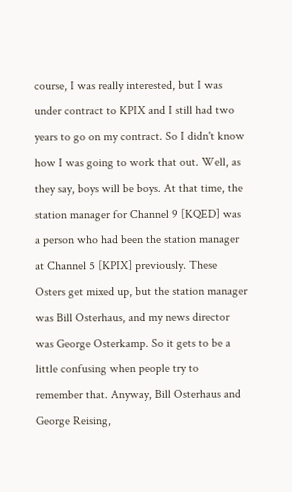course, I was really interested, but I was under contract to KPIX and I still had two years to go on my contract. So I didn't know how I was going to work that out. Well, as they say, boys will be boys. At that time, the station manager for Channel 9 [KQED] was a person who had been the station manager at Channel 5 [KPIX] previously. These Osters get mixed up, but the station manager was Bill Osterhaus, and my news director was George Osterkamp. So it gets to be a little confusing when people try to remember that. Anyway, Bill Osterhaus and George Reising,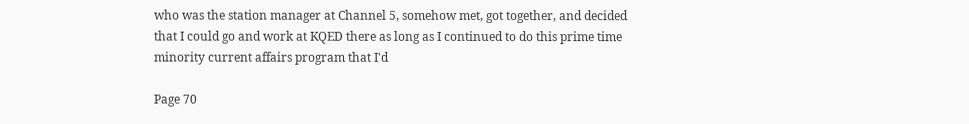who was the station manager at Channel 5, somehow met, got together, and decided that I could go and work at KQED there as long as I continued to do this prime time minority current affairs program that I'd

Page 70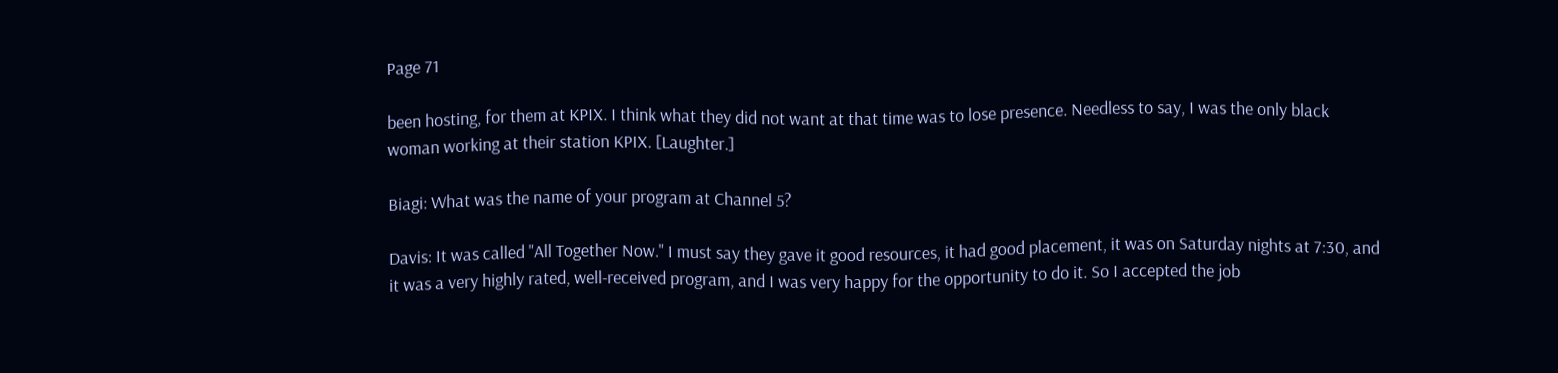Page 71

been hosting, for them at KPIX. I think what they did not want at that time was to lose presence. Needless to say, I was the only black woman working at their station KPIX. [Laughter.]

Biagi: What was the name of your program at Channel 5?

Davis: It was called "All Together Now." I must say they gave it good resources, it had good placement, it was on Saturday nights at 7:30, and it was a very highly rated, well-received program, and I was very happy for the opportunity to do it. So I accepted the job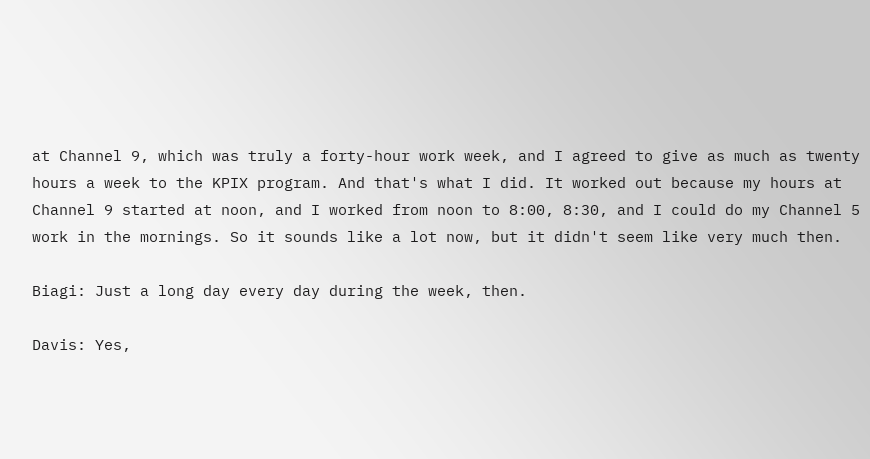at Channel 9, which was truly a forty-hour work week, and I agreed to give as much as twenty hours a week to the KPIX program. And that's what I did. It worked out because my hours at Channel 9 started at noon, and I worked from noon to 8:00, 8:30, and I could do my Channel 5 work in the mornings. So it sounds like a lot now, but it didn't seem like very much then.

Biagi: Just a long day every day during the week, then.

Davis: Yes,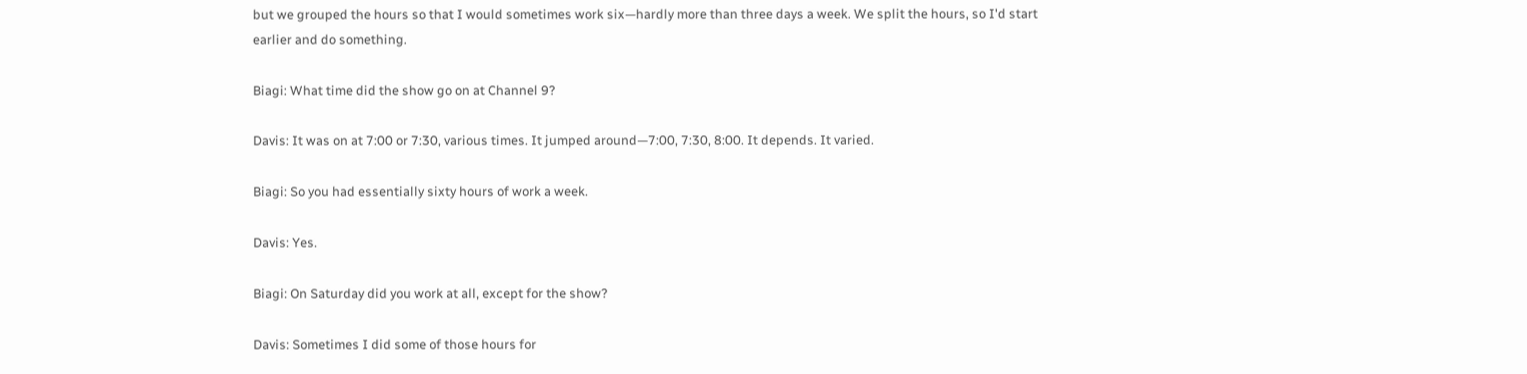but we grouped the hours so that I would sometimes work six—hardly more than three days a week. We split the hours, so I'd start earlier and do something.

Biagi: What time did the show go on at Channel 9?

Davis: It was on at 7:00 or 7:30, various times. It jumped around—7:00, 7:30, 8:00. It depends. It varied.

Biagi: So you had essentially sixty hours of work a week.

Davis: Yes.

Biagi: On Saturday did you work at all, except for the show?

Davis: Sometimes I did some of those hours for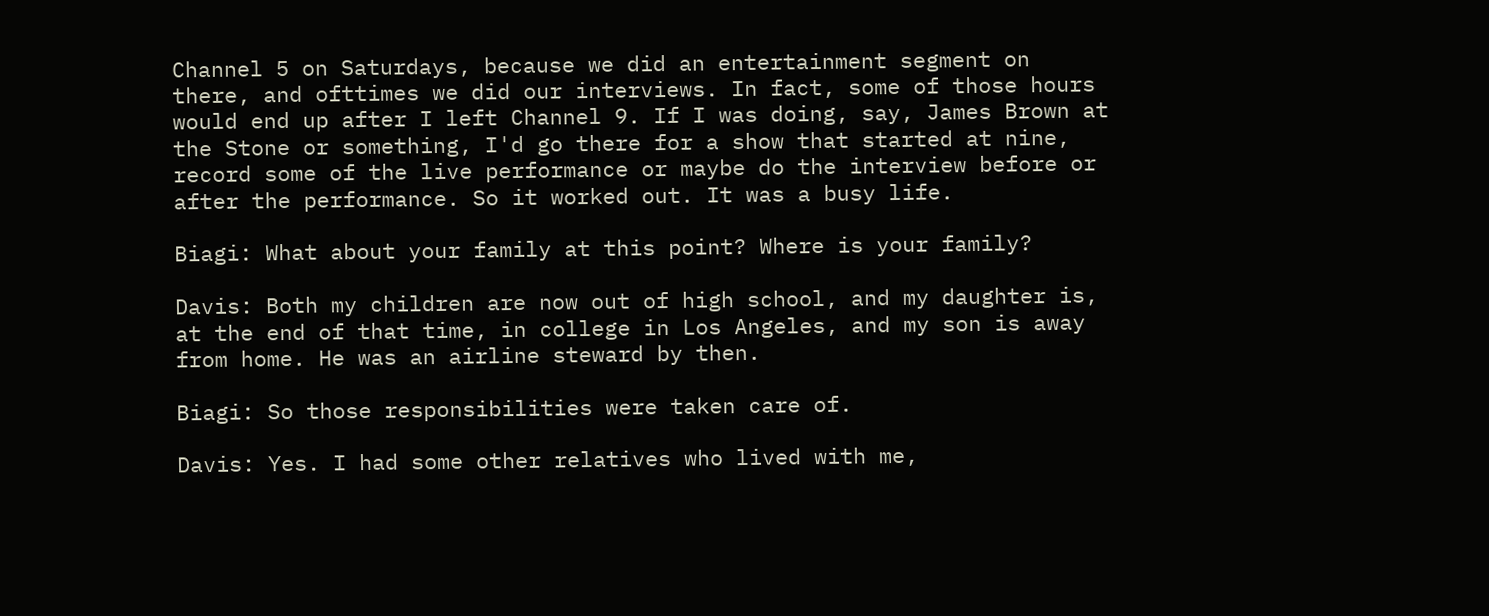Channel 5 on Saturdays, because we did an entertainment segment on there, and ofttimes we did our interviews. In fact, some of those hours would end up after I left Channel 9. If I was doing, say, James Brown at the Stone or something, I'd go there for a show that started at nine, record some of the live performance or maybe do the interview before or after the performance. So it worked out. It was a busy life.

Biagi: What about your family at this point? Where is your family?

Davis: Both my children are now out of high school, and my daughter is, at the end of that time, in college in Los Angeles, and my son is away from home. He was an airline steward by then.

Biagi: So those responsibilities were taken care of.

Davis: Yes. I had some other relatives who lived with me,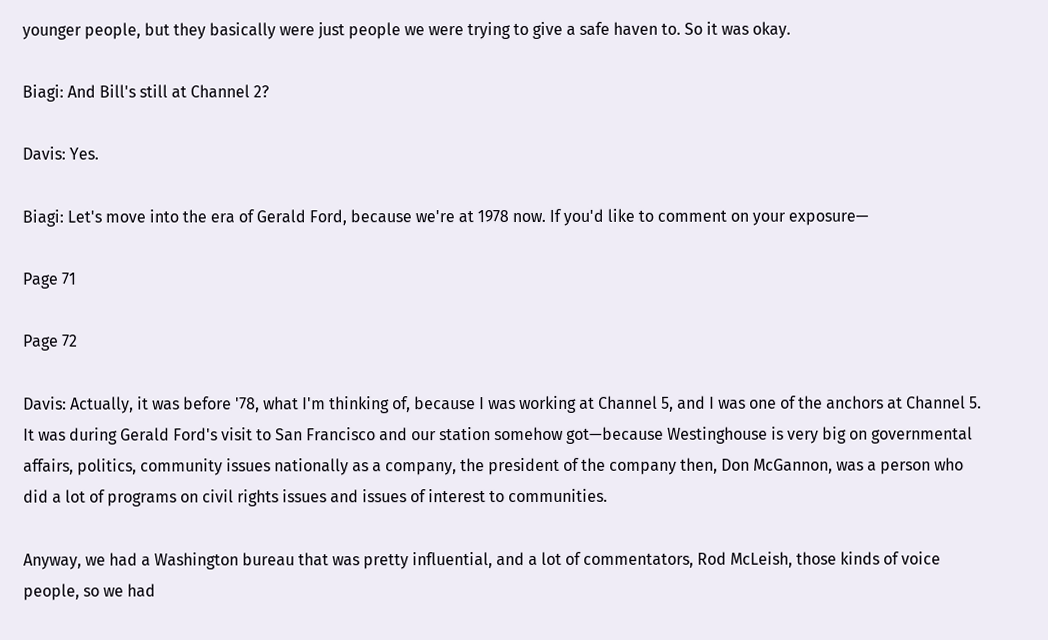younger people, but they basically were just people we were trying to give a safe haven to. So it was okay.

Biagi: And Bill's still at Channel 2?

Davis: Yes.

Biagi: Let's move into the era of Gerald Ford, because we're at 1978 now. If you'd like to comment on your exposure—

Page 71

Page 72

Davis: Actually, it was before '78, what I'm thinking of, because I was working at Channel 5, and I was one of the anchors at Channel 5. It was during Gerald Ford's visit to San Francisco and our station somehow got—because Westinghouse is very big on governmental affairs, politics, community issues nationally as a company, the president of the company then, Don McGannon, was a person who did a lot of programs on civil rights issues and issues of interest to communities.

Anyway, we had a Washington bureau that was pretty influential, and a lot of commentators, Rod McLeish, those kinds of voice people, so we had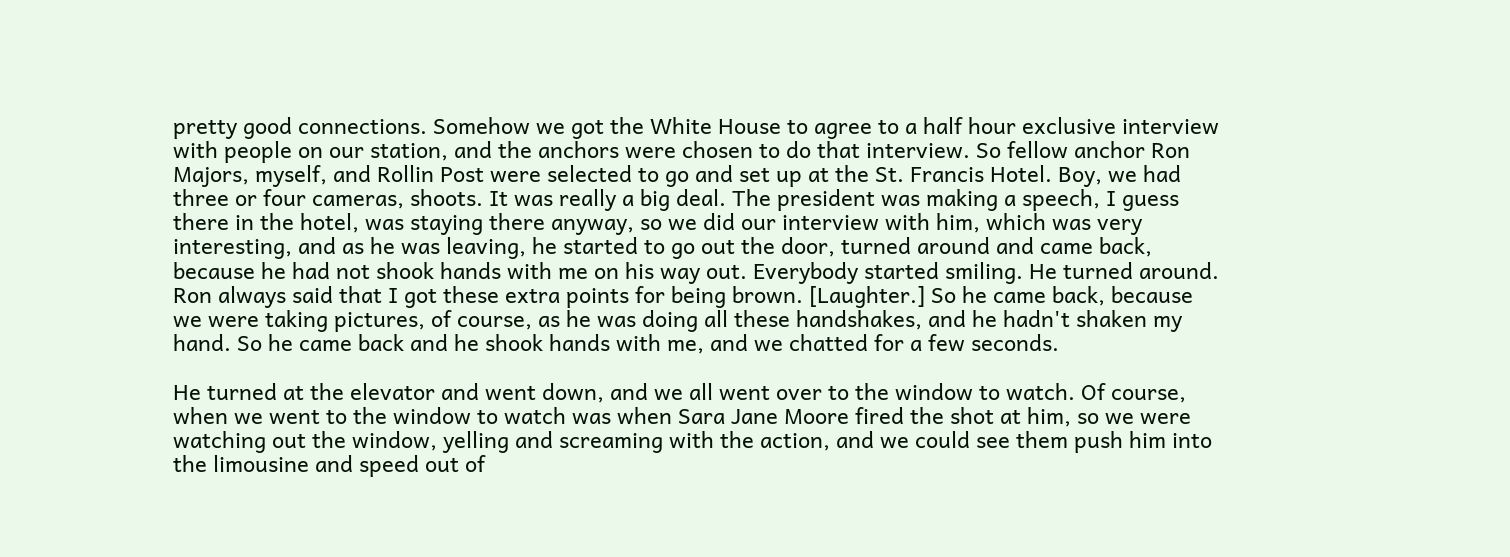pretty good connections. Somehow we got the White House to agree to a half hour exclusive interview with people on our station, and the anchors were chosen to do that interview. So fellow anchor Ron Majors, myself, and Rollin Post were selected to go and set up at the St. Francis Hotel. Boy, we had three or four cameras, shoots. It was really a big deal. The president was making a speech, I guess there in the hotel, was staying there anyway, so we did our interview with him, which was very interesting, and as he was leaving, he started to go out the door, turned around and came back, because he had not shook hands with me on his way out. Everybody started smiling. He turned around. Ron always said that I got these extra points for being brown. [Laughter.] So he came back, because we were taking pictures, of course, as he was doing all these handshakes, and he hadn't shaken my hand. So he came back and he shook hands with me, and we chatted for a few seconds.

He turned at the elevator and went down, and we all went over to the window to watch. Of course, when we went to the window to watch was when Sara Jane Moore fired the shot at him, so we were watching out the window, yelling and screaming with the action, and we could see them push him into the limousine and speed out of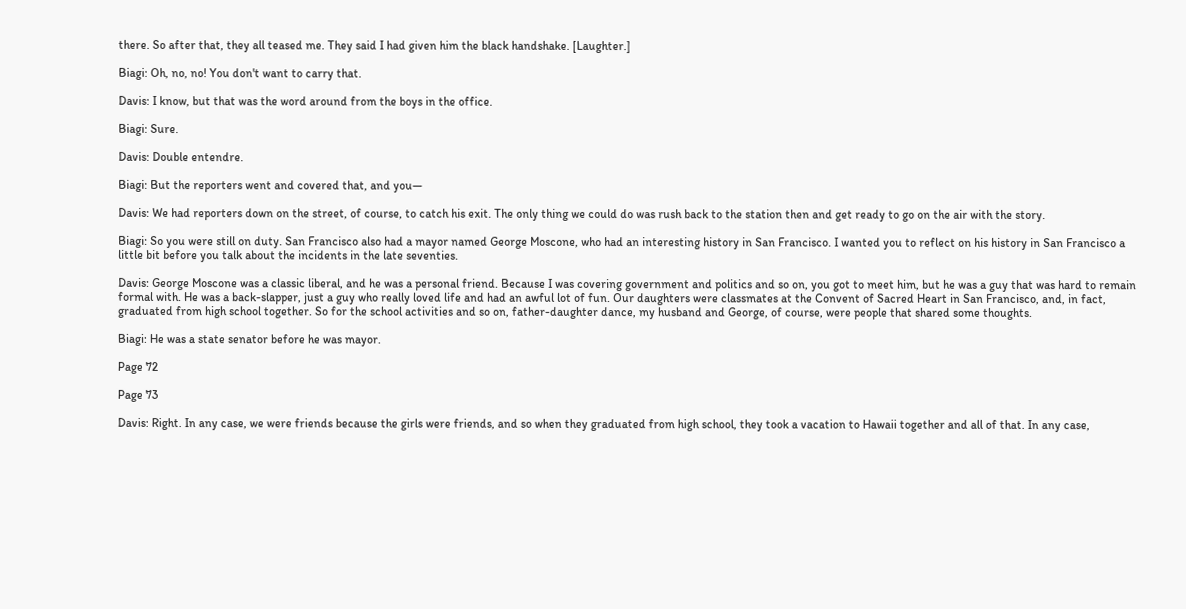there. So after that, they all teased me. They said I had given him the black handshake. [Laughter.]

Biagi: Oh, no, no! You don't want to carry that.

Davis: I know, but that was the word around from the boys in the office.

Biagi: Sure.

Davis: Double entendre.

Biagi: But the reporters went and covered that, and you—

Davis: We had reporters down on the street, of course, to catch his exit. The only thing we could do was rush back to the station then and get ready to go on the air with the story.

Biagi: So you were still on duty. San Francisco also had a mayor named George Moscone, who had an interesting history in San Francisco. I wanted you to reflect on his history in San Francisco a little bit before you talk about the incidents in the late seventies.

Davis: George Moscone was a classic liberal, and he was a personal friend. Because I was covering government and politics and so on, you got to meet him, but he was a guy that was hard to remain formal with. He was a back-slapper, just a guy who really loved life and had an awful lot of fun. Our daughters were classmates at the Convent of Sacred Heart in San Francisco, and, in fact, graduated from high school together. So for the school activities and so on, father-daughter dance, my husband and George, of course, were people that shared some thoughts.

Biagi: He was a state senator before he was mayor.

Page 72

Page 73

Davis: Right. In any case, we were friends because the girls were friends, and so when they graduated from high school, they took a vacation to Hawaii together and all of that. In any case,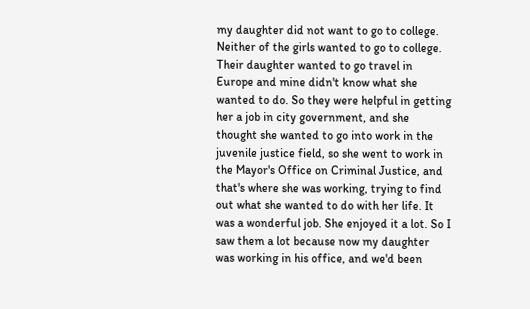my daughter did not want to go to college. Neither of the girls wanted to go to college. Their daughter wanted to go travel in Europe and mine didn't know what she wanted to do. So they were helpful in getting her a job in city government, and she thought she wanted to go into work in the juvenile justice field, so she went to work in the Mayor's Office on Criminal Justice, and that's where she was working, trying to find out what she wanted to do with her life. It was a wonderful job. She enjoyed it a lot. So I saw them a lot because now my daughter was working in his office, and we'd been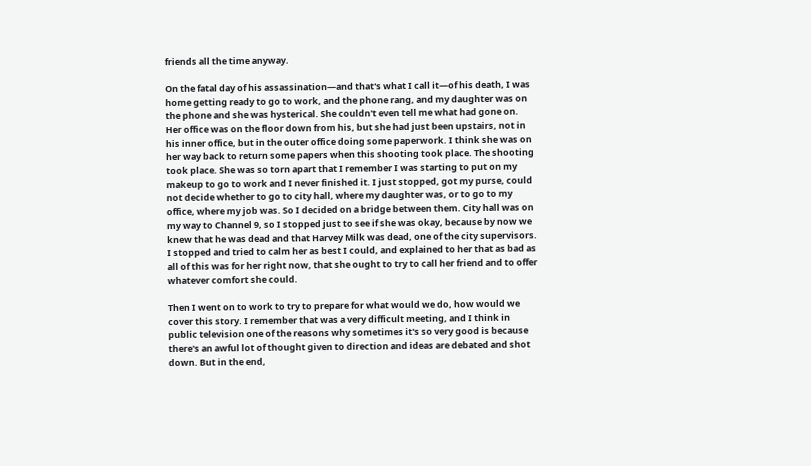friends all the time anyway.

On the fatal day of his assassination—and that's what I call it—of his death, I was home getting ready to go to work, and the phone rang, and my daughter was on the phone and she was hysterical. She couldn't even tell me what had gone on. Her office was on the floor down from his, but she had just been upstairs, not in his inner office, but in the outer office doing some paperwork. I think she was on her way back to return some papers when this shooting took place. The shooting took place. She was so torn apart that I remember I was starting to put on my makeup to go to work and I never finished it. I just stopped, got my purse, could not decide whether to go to city hall, where my daughter was, or to go to my office, where my job was. So I decided on a bridge between them. City hall was on my way to Channel 9, so I stopped just to see if she was okay, because by now we knew that he was dead and that Harvey Milk was dead, one of the city supervisors. I stopped and tried to calm her as best I could, and explained to her that as bad as all of this was for her right now, that she ought to try to call her friend and to offer whatever comfort she could.

Then I went on to work to try to prepare for what would we do, how would we cover this story. I remember that was a very difficult meeting, and I think in public television one of the reasons why sometimes it's so very good is because there's an awful lot of thought given to direction and ideas are debated and shot down. But in the end,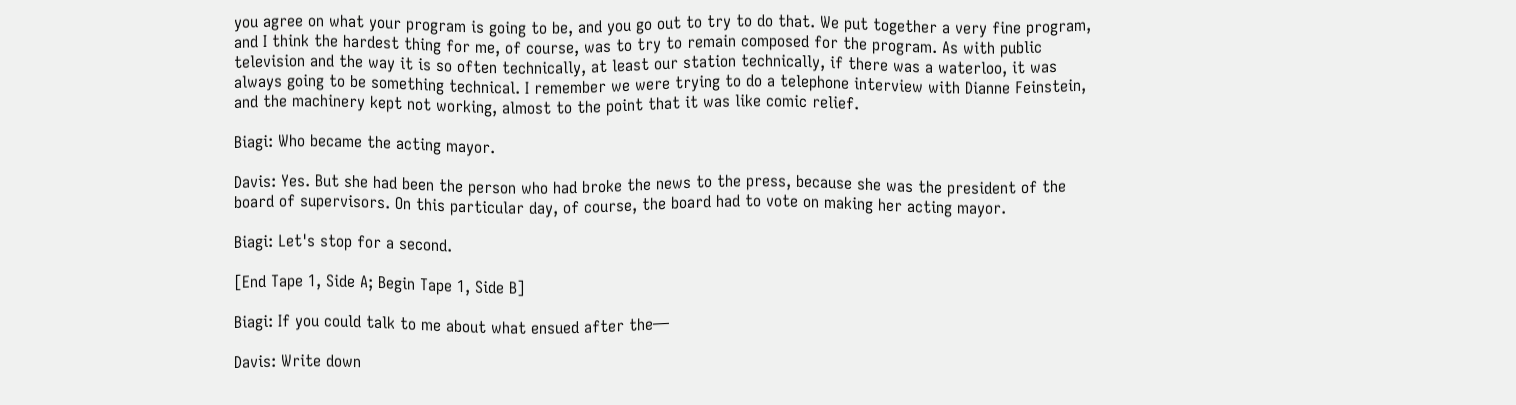you agree on what your program is going to be, and you go out to try to do that. We put together a very fine program, and I think the hardest thing for me, of course, was to try to remain composed for the program. As with public television and the way it is so often technically, at least our station technically, if there was a waterloo, it was always going to be something technical. I remember we were trying to do a telephone interview with Dianne Feinstein, and the machinery kept not working, almost to the point that it was like comic relief.

Biagi: Who became the acting mayor.

Davis: Yes. But she had been the person who had broke the news to the press, because she was the president of the board of supervisors. On this particular day, of course, the board had to vote on making her acting mayor.

Biagi: Let's stop for a second.

[End Tape 1, Side A; Begin Tape 1, Side B]

Biagi: If you could talk to me about what ensued after the—

Davis: Write down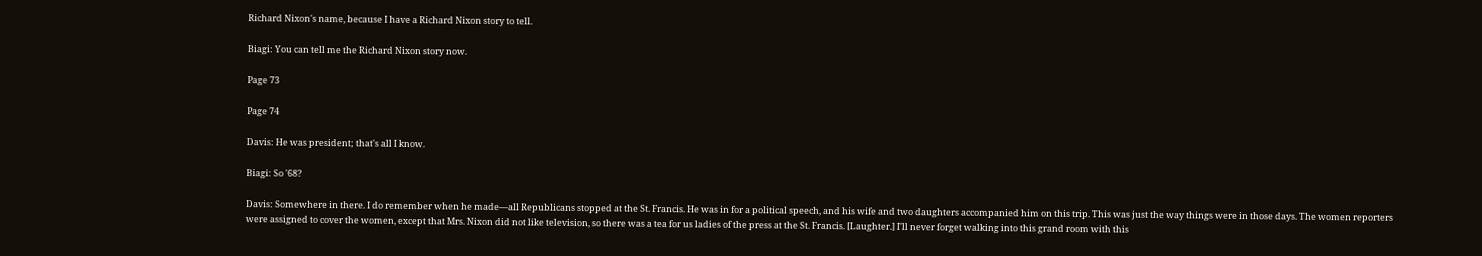Richard Nixon's name, because I have a Richard Nixon story to tell.

Biagi: You can tell me the Richard Nixon story now.

Page 73

Page 74

Davis: He was president; that's all I know.

Biagi: So '68?

Davis: Somewhere in there. I do remember when he made—all Republicans stopped at the St. Francis. He was in for a political speech, and his wife and two daughters accompanied him on this trip. This was just the way things were in those days. The women reporters were assigned to cover the women, except that Mrs. Nixon did not like television, so there was a tea for us ladies of the press at the St. Francis. [Laughter.] I'll never forget walking into this grand room with this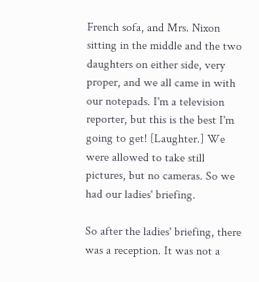French sofa, and Mrs. Nixon sitting in the middle and the two daughters on either side, very proper, and we all came in with our notepads. I'm a television reporter, but this is the best I'm going to get! [Laughter.] We were allowed to take still pictures, but no cameras. So we had our ladies' briefing.

So after the ladies' briefing, there was a reception. It was not a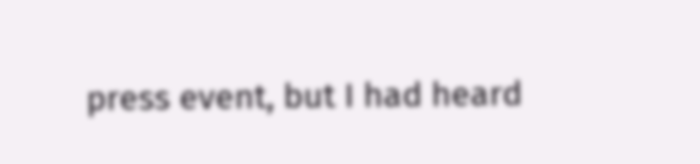press event, but I had heard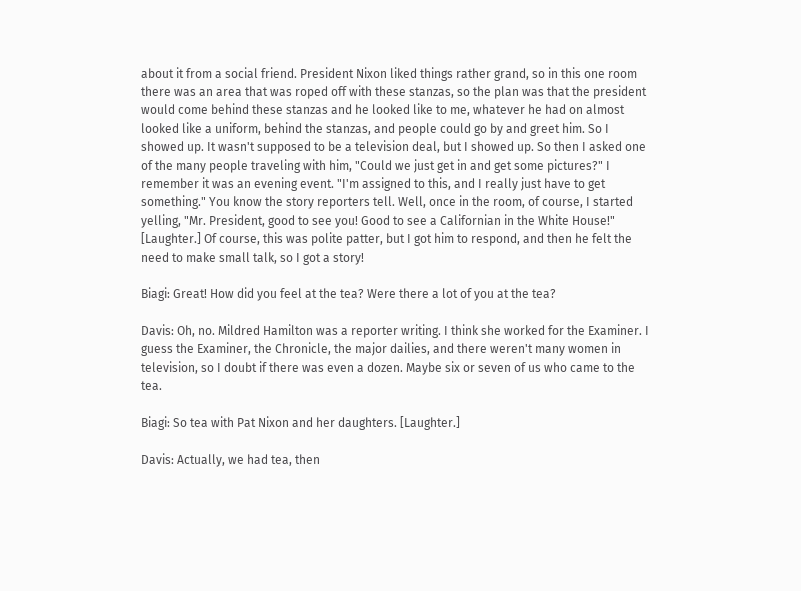about it from a social friend. President Nixon liked things rather grand, so in this one room there was an area that was roped off with these stanzas, so the plan was that the president would come behind these stanzas and he looked like to me, whatever he had on almost looked like a uniform, behind the stanzas, and people could go by and greet him. So I showed up. It wasn't supposed to be a television deal, but I showed up. So then I asked one of the many people traveling with him, "Could we just get in and get some pictures?" I remember it was an evening event. "I'm assigned to this, and I really just have to get something." You know the story reporters tell. Well, once in the room, of course, I started yelling, "Mr. President, good to see you! Good to see a Californian in the White House!" [Laughter.] Of course, this was polite patter, but I got him to respond, and then he felt the need to make small talk, so I got a story!

Biagi: Great! How did you feel at the tea? Were there a lot of you at the tea?

Davis: Oh, no. Mildred Hamilton was a reporter writing. I think she worked for the Examiner. I guess the Examiner, the Chronicle, the major dailies, and there weren't many women in television, so I doubt if there was even a dozen. Maybe six or seven of us who came to the tea.

Biagi: So tea with Pat Nixon and her daughters. [Laughter.]

Davis: Actually, we had tea, then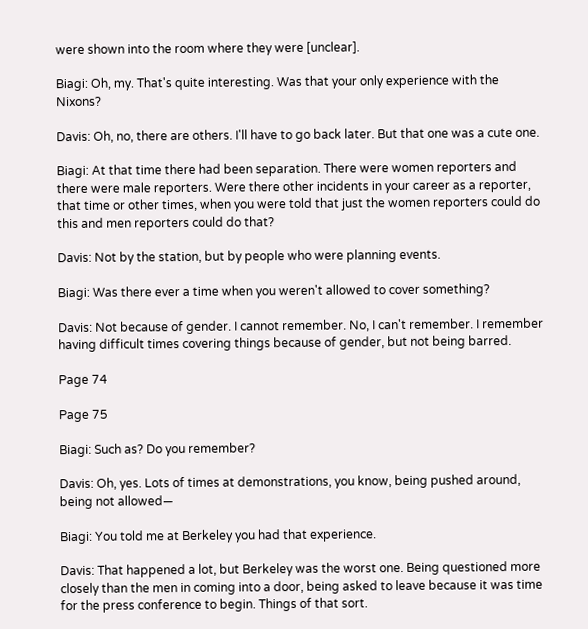were shown into the room where they were [unclear].

Biagi: Oh, my. That's quite interesting. Was that your only experience with the Nixons?

Davis: Oh, no, there are others. I'll have to go back later. But that one was a cute one.

Biagi: At that time there had been separation. There were women reporters and there were male reporters. Were there other incidents in your career as a reporter, that time or other times, when you were told that just the women reporters could do this and men reporters could do that?

Davis: Not by the station, but by people who were planning events.

Biagi: Was there ever a time when you weren't allowed to cover something?

Davis: Not because of gender. I cannot remember. No, I can't remember. I remember having difficult times covering things because of gender, but not being barred.

Page 74

Page 75

Biagi: Such as? Do you remember?

Davis: Oh, yes. Lots of times at demonstrations, you know, being pushed around, being not allowed—

Biagi: You told me at Berkeley you had that experience.

Davis: That happened a lot, but Berkeley was the worst one. Being questioned more closely than the men in coming into a door, being asked to leave because it was time for the press conference to begin. Things of that sort.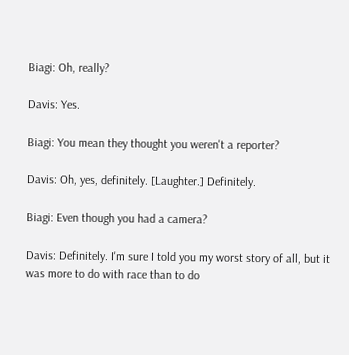Biagi: Oh, really?

Davis: Yes.

Biagi: You mean they thought you weren't a reporter?

Davis: Oh, yes, definitely. [Laughter.] Definitely.

Biagi: Even though you had a camera?

Davis: Definitely. I'm sure I told you my worst story of all, but it was more to do with race than to do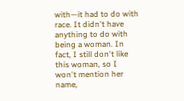with—it had to do with race. It didn't have anything to do with being a woman. In fact, I still don't like this woman, so I won't mention her name,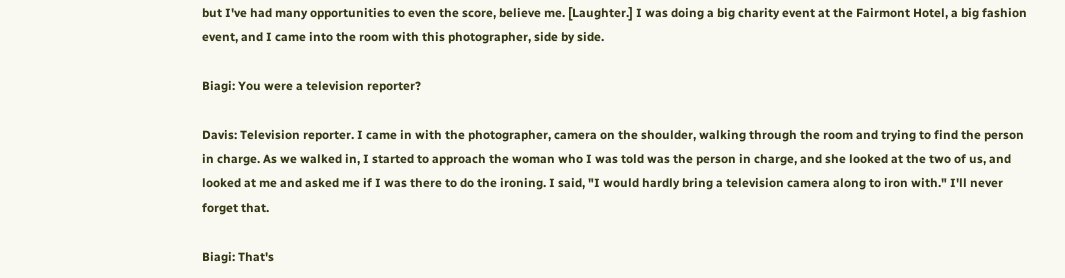but I've had many opportunities to even the score, believe me. [Laughter.] I was doing a big charity event at the Fairmont Hotel, a big fashion event, and I came into the room with this photographer, side by side.

Biagi: You were a television reporter?

Davis: Television reporter. I came in with the photographer, camera on the shoulder, walking through the room and trying to find the person in charge. As we walked in, I started to approach the woman who I was told was the person in charge, and she looked at the two of us, and looked at me and asked me if I was there to do the ironing. I said, "I would hardly bring a television camera along to iron with." I'll never forget that.

Biagi: That's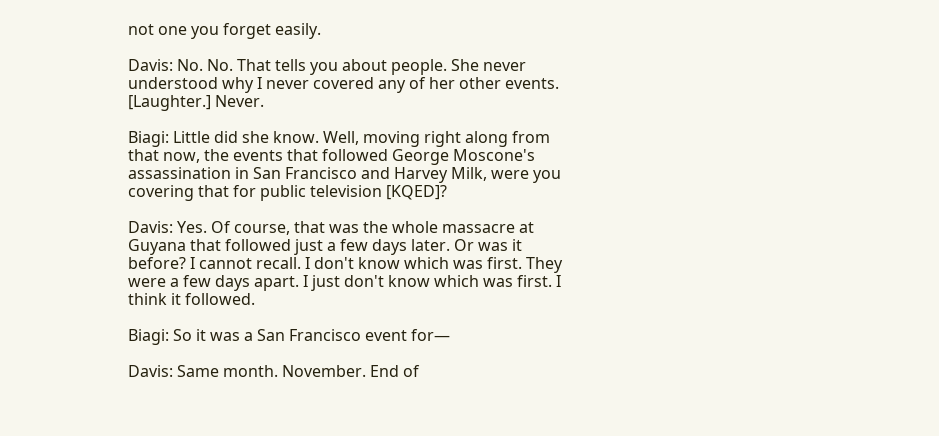not one you forget easily.

Davis: No. No. That tells you about people. She never understood why I never covered any of her other events. [Laughter.] Never.

Biagi: Little did she know. Well, moving right along from that now, the events that followed George Moscone's assassination in San Francisco and Harvey Milk, were you covering that for public television [KQED]?

Davis: Yes. Of course, that was the whole massacre at Guyana that followed just a few days later. Or was it before? I cannot recall. I don't know which was first. They were a few days apart. I just don't know which was first. I think it followed.

Biagi: So it was a San Francisco event for—

Davis: Same month. November. End of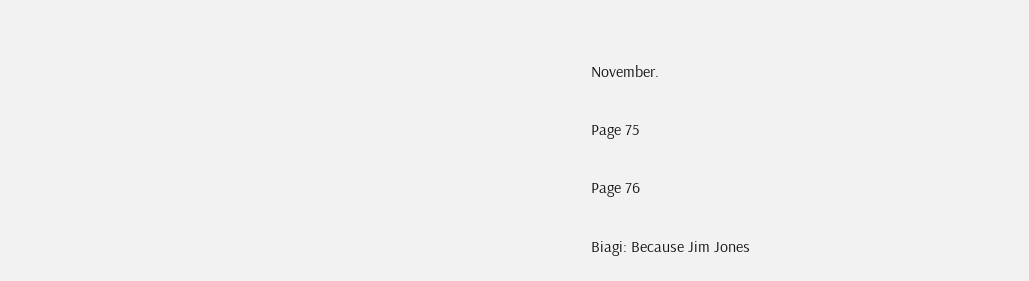November.

Page 75

Page 76

Biagi: Because Jim Jones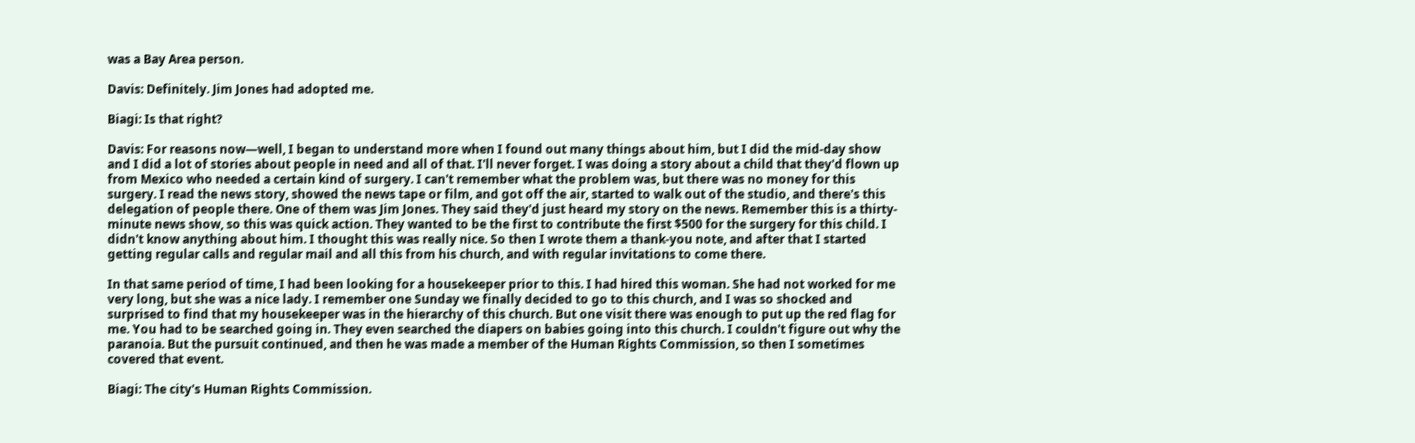was a Bay Area person.

Davis: Definitely. Jim Jones had adopted me.

Biagi: Is that right?

Davis: For reasons now—well, I began to understand more when I found out many things about him, but I did the mid-day show and I did a lot of stories about people in need and all of that. I'll never forget. I was doing a story about a child that they'd flown up from Mexico who needed a certain kind of surgery. I can't remember what the problem was, but there was no money for this surgery. I read the news story, showed the news tape or film, and got off the air, started to walk out of the studio, and there's this delegation of people there. One of them was Jim Jones. They said they'd just heard my story on the news. Remember this is a thirty-minute news show, so this was quick action. They wanted to be the first to contribute the first $500 for the surgery for this child. I didn't know anything about him. I thought this was really nice. So then I wrote them a thank-you note, and after that I started getting regular calls and regular mail and all this from his church, and with regular invitations to come there.

In that same period of time, I had been looking for a housekeeper prior to this. I had hired this woman. She had not worked for me very long, but she was a nice lady. I remember one Sunday we finally decided to go to this church, and I was so shocked and surprised to find that my housekeeper was in the hierarchy of this church. But one visit there was enough to put up the red flag for me. You had to be searched going in. They even searched the diapers on babies going into this church. I couldn't figure out why the paranoia. But the pursuit continued, and then he was made a member of the Human Rights Commission, so then I sometimes covered that event.

Biagi: The city's Human Rights Commission.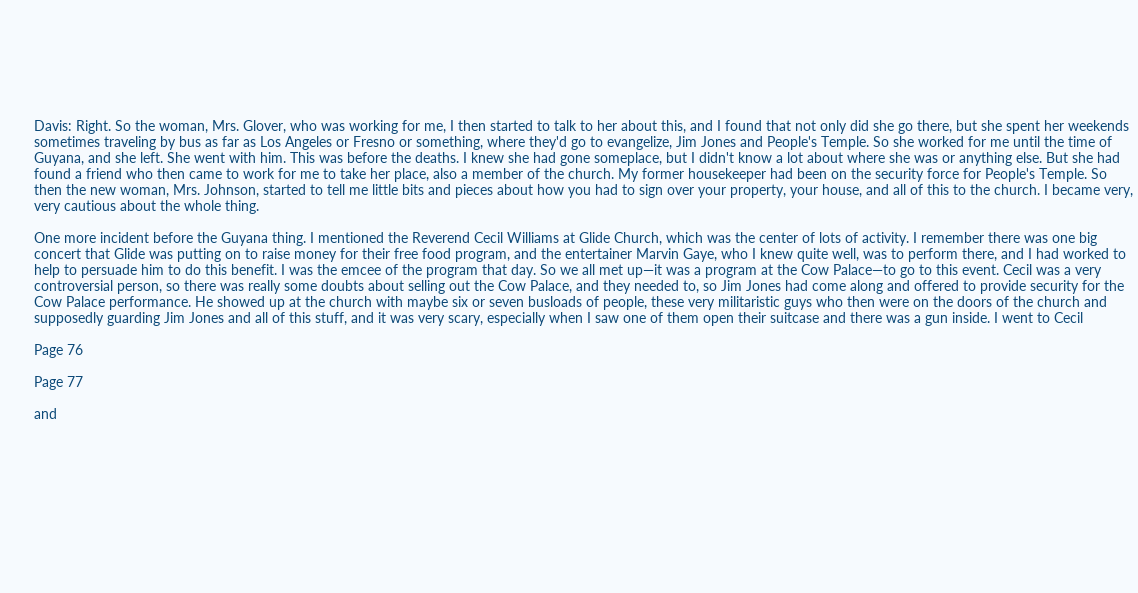Davis: Right. So the woman, Mrs. Glover, who was working for me, I then started to talk to her about this, and I found that not only did she go there, but she spent her weekends sometimes traveling by bus as far as Los Angeles or Fresno or something, where they'd go to evangelize, Jim Jones and People's Temple. So she worked for me until the time of Guyana, and she left. She went with him. This was before the deaths. I knew she had gone someplace, but I didn't know a lot about where she was or anything else. But she had found a friend who then came to work for me to take her place, also a member of the church. My former housekeeper had been on the security force for People's Temple. So then the new woman, Mrs. Johnson, started to tell me little bits and pieces about how you had to sign over your property, your house, and all of this to the church. I became very, very cautious about the whole thing.

One more incident before the Guyana thing. I mentioned the Reverend Cecil Williams at Glide Church, which was the center of lots of activity. I remember there was one big concert that Glide was putting on to raise money for their free food program, and the entertainer Marvin Gaye, who I knew quite well, was to perform there, and I had worked to help to persuade him to do this benefit. I was the emcee of the program that day. So we all met up—it was a program at the Cow Palace—to go to this event. Cecil was a very controversial person, so there was really some doubts about selling out the Cow Palace, and they needed to, so Jim Jones had come along and offered to provide security for the Cow Palace performance. He showed up at the church with maybe six or seven busloads of people, these very militaristic guys who then were on the doors of the church and supposedly guarding Jim Jones and all of this stuff, and it was very scary, especially when I saw one of them open their suitcase and there was a gun inside. I went to Cecil

Page 76

Page 77

and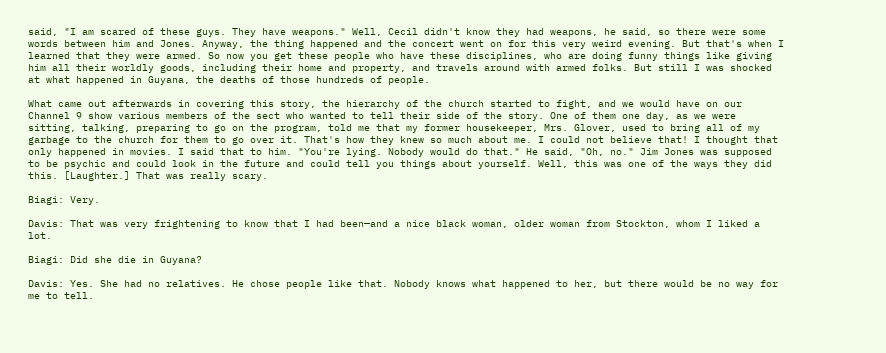said, "I am scared of these guys. They have weapons." Well, Cecil didn't know they had weapons, he said, so there were some words between him and Jones. Anyway, the thing happened and the concert went on for this very weird evening. But that's when I learned that they were armed. So now you get these people who have these disciplines, who are doing funny things like giving him all their worldly goods, including their home and property, and travels around with armed folks. But still I was shocked at what happened in Guyana, the deaths of those hundreds of people.

What came out afterwards in covering this story, the hierarchy of the church started to fight, and we would have on our Channel 9 show various members of the sect who wanted to tell their side of the story. One of them one day, as we were sitting, talking, preparing to go on the program, told me that my former housekeeper, Mrs. Glover, used to bring all of my garbage to the church for them to go over it. That's how they knew so much about me. I could not believe that! I thought that only happened in movies. I said that to him. "You're lying. Nobody would do that." He said, "Oh, no." Jim Jones was supposed to be psychic and could look in the future and could tell you things about yourself. Well, this was one of the ways they did this. [Laughter.] That was really scary.

Biagi: Very.

Davis: That was very frightening to know that I had been—and a nice black woman, older woman from Stockton, whom I liked a lot.

Biagi: Did she die in Guyana?

Davis: Yes. She had no relatives. He chose people like that. Nobody knows what happened to her, but there would be no way for me to tell.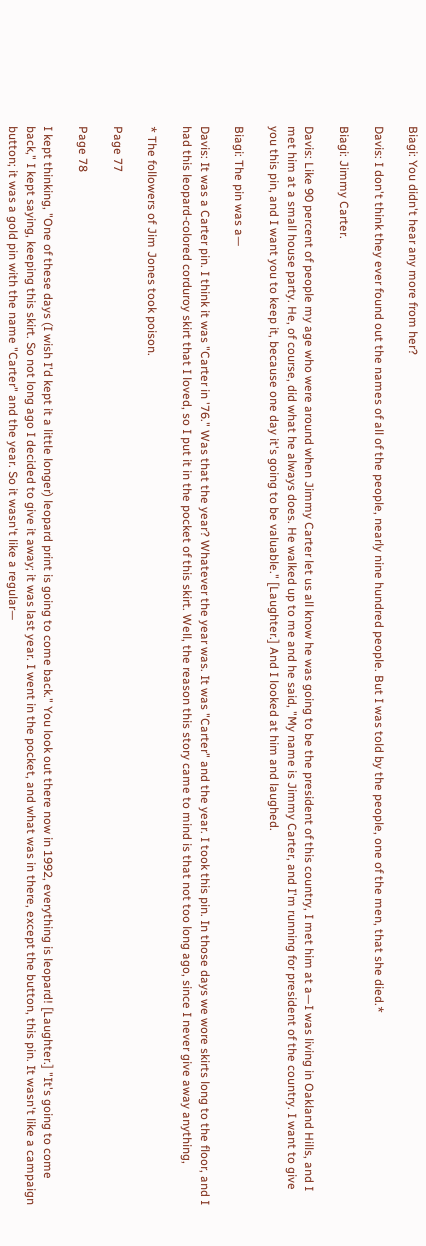Biagi: You didn't hear any more from her?

Davis: I don't think they ever found out the names of all of the people, nearly nine hundred people. But I was told by the people, one of the men, that she died.*

Biagi: Jimmy Carter.

Davis: Like 90 percent of people my age who were around when Jimmy Carter let us all know he was going to be the president of this country, I met him at a—I was living in Oakland Hills, and I met him at a small house party. He, of course, did what he always does. He walked up to me and he said, "My name is Jimmy Carter, and I'm running for president of the country. I want to give you this pin, and I want you to keep it, because one day it's going to be valuable." [Laughter.] And I looked at him and laughed.

Biagi: The pin was a—

Davis: It was a Carter pin. I think it was "Carter in '76." Was that the year? Whatever the year was. It was "Carter" and the year. I took this pin. In those days we wore skirts long to the floor, and I had this leopard-colored corduroy skirt that I loved, so I put it in the pocket of this skirt. Well, the reason this story came to mind is that not too long ago, since I never give away anything,

* The followers of Jim Jones took poison.

Page 77

Page 78

I kept thinking, "One of these days (I wish I'd kept it a little longer) leopard print is going to come back." You look out there now in 1992, everything is leopard! [Laughter.] "It's going to come back," I kept saying, keeping this skirt. So not long ago I decided to give it away; it was last year. I went in the pocket, and what was in there, except the button, this pin. It wasn't like a campaign button; it was a gold pin with the name "Carter" and the year. So it wasn't like a regular—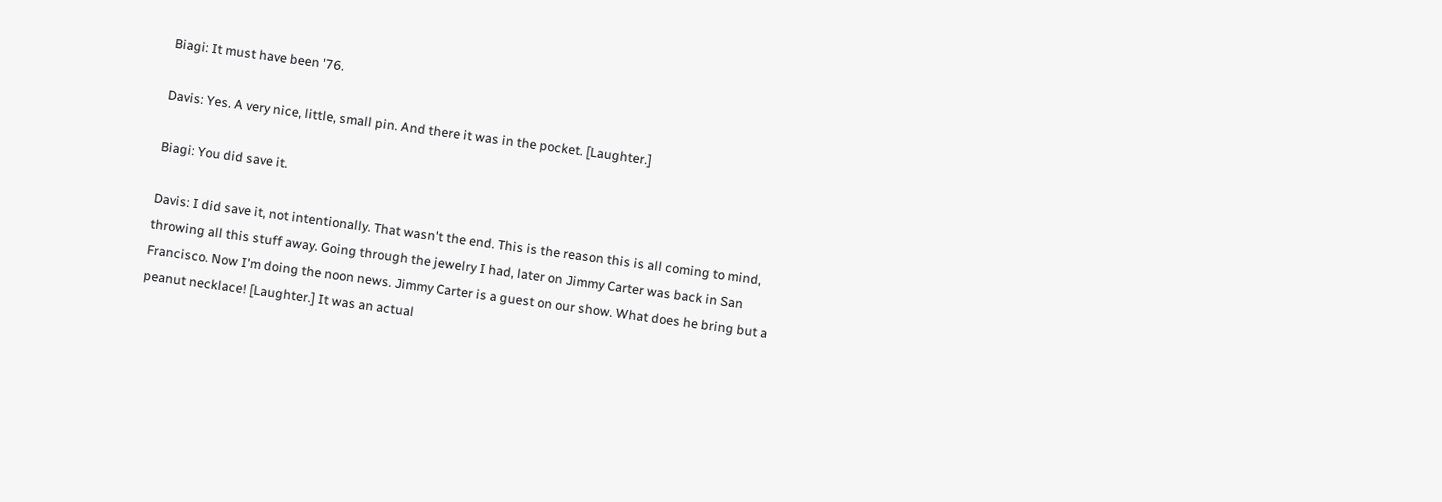Biagi: It must have been '76.

Davis: Yes. A very nice, little, small pin. And there it was in the pocket. [Laughter.]

Biagi: You did save it.

Davis: I did save it, not intentionally. That wasn't the end. This is the reason this is all coming to mind, throwing all this stuff away. Going through the jewelry I had, later on Jimmy Carter was back in San Francisco. Now I'm doing the noon news. Jimmy Carter is a guest on our show. What does he bring but a peanut necklace! [Laughter.] It was an actual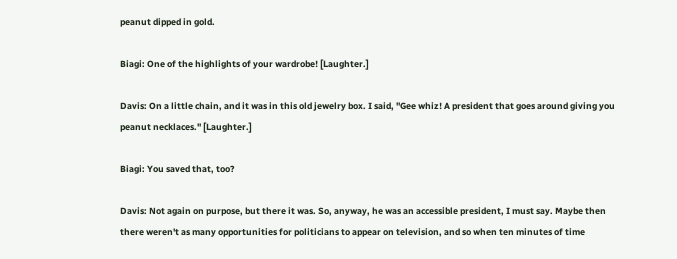peanut dipped in gold.

Biagi: One of the highlights of your wardrobe! [Laughter.]

Davis: On a little chain, and it was in this old jewelry box. I said, "Gee whiz! A president that goes around giving you peanut necklaces." [Laughter.]

Biagi: You saved that, too?

Davis: Not again on purpose, but there it was. So, anyway, he was an accessible president, I must say. Maybe then there weren't as many opportunities for politicians to appear on television, and so when ten minutes of time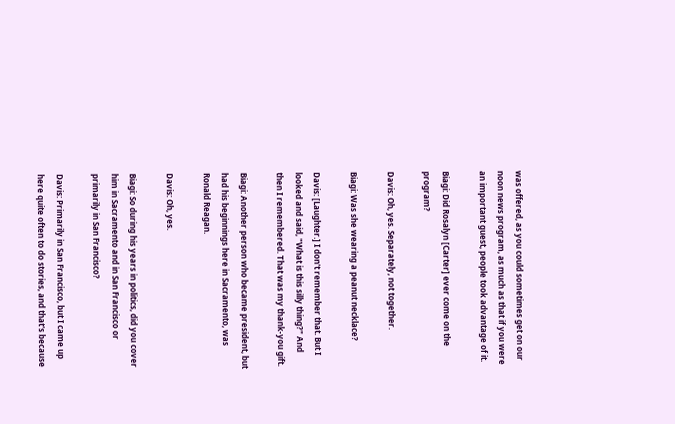was offered, as you could sometimes get on our noon news program, as much as that if you were an important guest, people took advantage of it.

Biagi: Did Rosalyn [Carter] ever come on the program?

Davis: Oh, yes. Separately, not together.

Biagi: Was she wearing a peanut necklace?

Davis: [Laughter.] I don't remember that. But I looked and said, "What is this silly thing?" And then I remembered. That was my thank-you gift.

Biagi: Another person who became president, but had his beginnings here in Sacramento, was Ronald Reagan.

Davis: Oh, yes.

Biagi: So during his years in politics, did you cover him in Sacramento and in San Francisco or primarily in San Francisco?

Davis: Primarily in San Francisco, but I came up here quite often to do stories, and that's because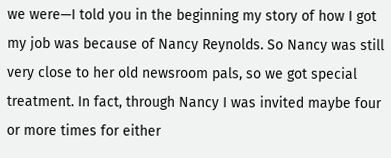we were—I told you in the beginning my story of how I got my job was because of Nancy Reynolds. So Nancy was still very close to her old newsroom pals, so we got special treatment. In fact, through Nancy I was invited maybe four or more times for either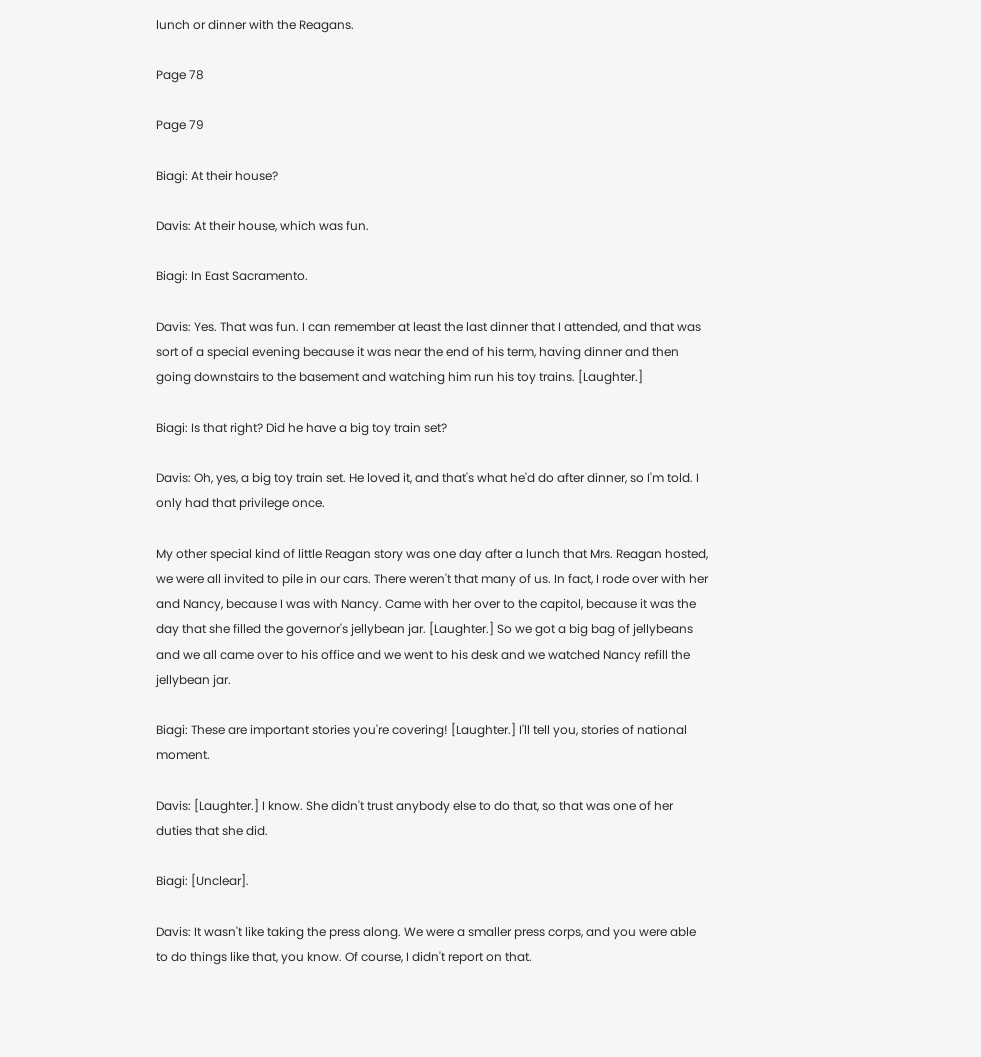lunch or dinner with the Reagans.

Page 78

Page 79

Biagi: At their house?

Davis: At their house, which was fun.

Biagi: In East Sacramento.

Davis: Yes. That was fun. I can remember at least the last dinner that I attended, and that was sort of a special evening because it was near the end of his term, having dinner and then going downstairs to the basement and watching him run his toy trains. [Laughter.]

Biagi: Is that right? Did he have a big toy train set?

Davis: Oh, yes, a big toy train set. He loved it, and that's what he'd do after dinner, so I'm told. I only had that privilege once.

My other special kind of little Reagan story was one day after a lunch that Mrs. Reagan hosted, we were all invited to pile in our cars. There weren't that many of us. In fact, I rode over with her and Nancy, because I was with Nancy. Came with her over to the capitol, because it was the day that she filled the governor's jellybean jar. [Laughter.] So we got a big bag of jellybeans and we all came over to his office and we went to his desk and we watched Nancy refill the jellybean jar.

Biagi: These are important stories you're covering! [Laughter.] I'll tell you, stories of national moment.

Davis: [Laughter.] I know. She didn't trust anybody else to do that, so that was one of her duties that she did.

Biagi: [Unclear].

Davis: It wasn't like taking the press along. We were a smaller press corps, and you were able to do things like that, you know. Of course, I didn't report on that.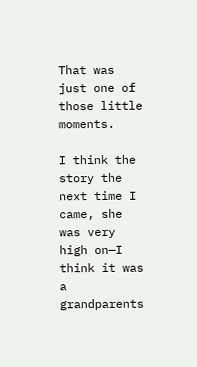That was just one of those little moments.

I think the story the next time I came, she was very high on—I think it was a grandparents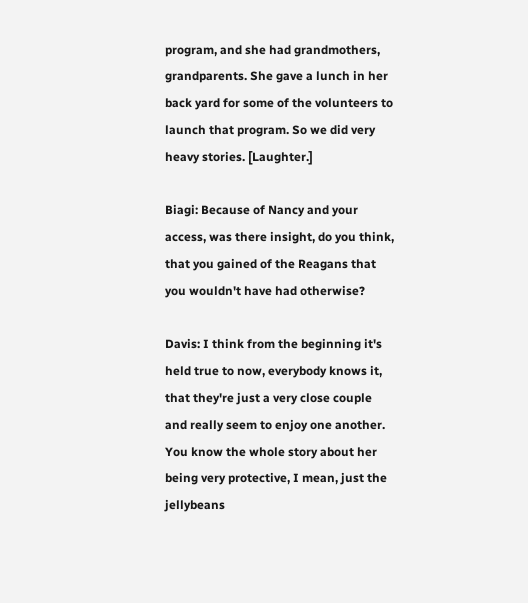program, and she had grandmothers, grandparents. She gave a lunch in her back yard for some of the volunteers to launch that program. So we did very heavy stories. [Laughter.]

Biagi: Because of Nancy and your access, was there insight, do you think, that you gained of the Reagans that you wouldn't have had otherwise?

Davis: I think from the beginning it's held true to now, everybody knows it, that they're just a very close couple and really seem to enjoy one another. You know the whole story about her being very protective, I mean, just the jellybeans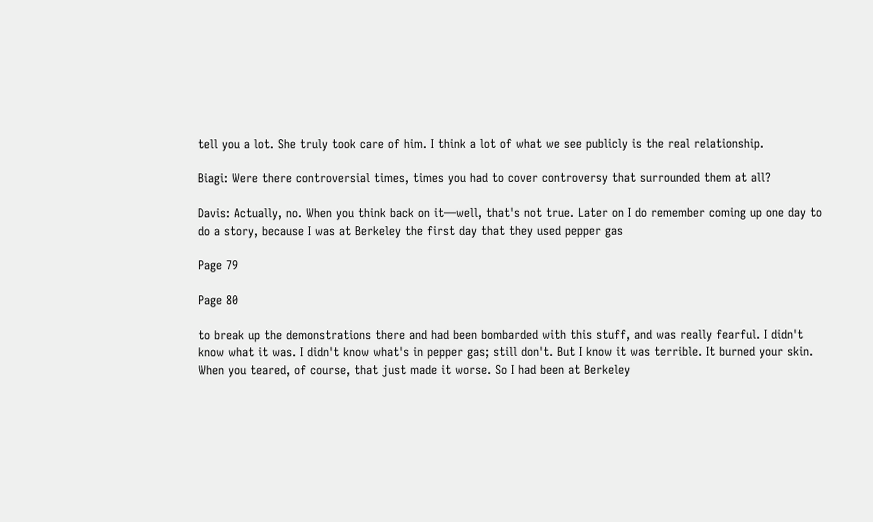tell you a lot. She truly took care of him. I think a lot of what we see publicly is the real relationship.

Biagi: Were there controversial times, times you had to cover controversy that surrounded them at all?

Davis: Actually, no. When you think back on it—well, that's not true. Later on I do remember coming up one day to do a story, because I was at Berkeley the first day that they used pepper gas

Page 79

Page 80

to break up the demonstrations there and had been bombarded with this stuff, and was really fearful. I didn't know what it was. I didn't know what's in pepper gas; still don't. But I know it was terrible. It burned your skin. When you teared, of course, that just made it worse. So I had been at Berkeley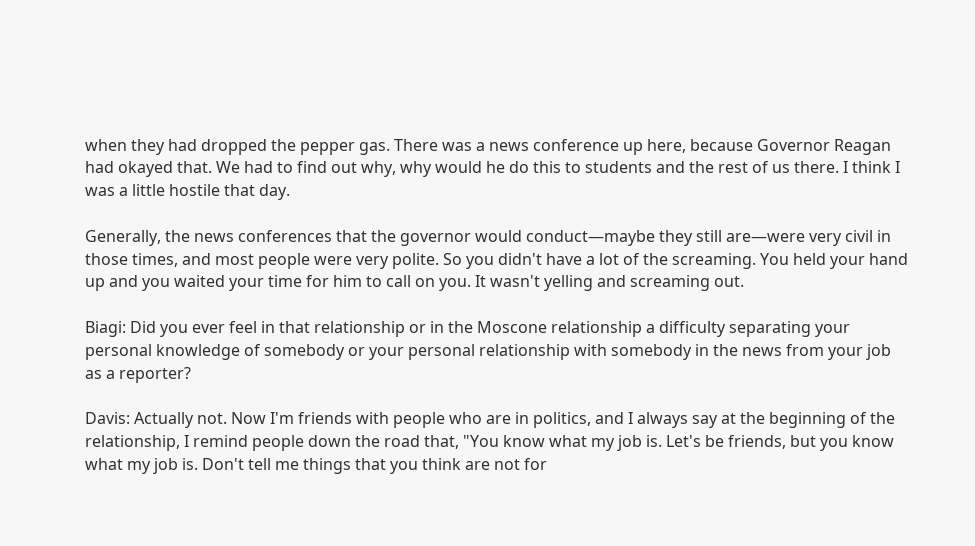when they had dropped the pepper gas. There was a news conference up here, because Governor Reagan had okayed that. We had to find out why, why would he do this to students and the rest of us there. I think I was a little hostile that day.

Generally, the news conferences that the governor would conduct—maybe they still are—were very civil in those times, and most people were very polite. So you didn't have a lot of the screaming. You held your hand up and you waited your time for him to call on you. It wasn't yelling and screaming out.

Biagi: Did you ever feel in that relationship or in the Moscone relationship a difficulty separating your personal knowledge of somebody or your personal relationship with somebody in the news from your job as a reporter?

Davis: Actually not. Now I'm friends with people who are in politics, and I always say at the beginning of the relationship, I remind people down the road that, "You know what my job is. Let's be friends, but you know what my job is. Don't tell me things that you think are not for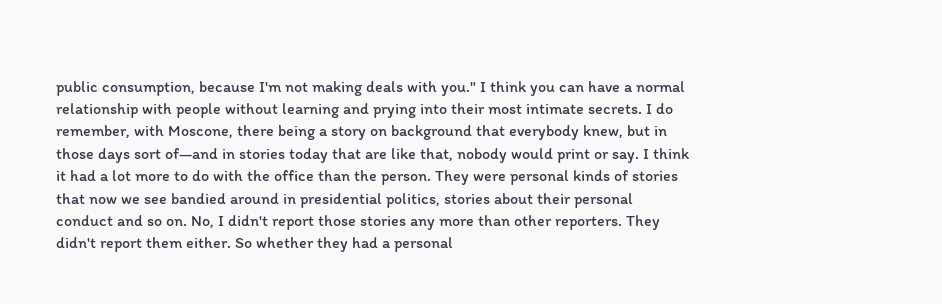public consumption, because I'm not making deals with you." I think you can have a normal relationship with people without learning and prying into their most intimate secrets. I do remember, with Moscone, there being a story on background that everybody knew, but in those days sort of—and in stories today that are like that, nobody would print or say. I think it had a lot more to do with the office than the person. They were personal kinds of stories that now we see bandied around in presidential politics, stories about their personal conduct and so on. No, I didn't report those stories any more than other reporters. They didn't report them either. So whether they had a personal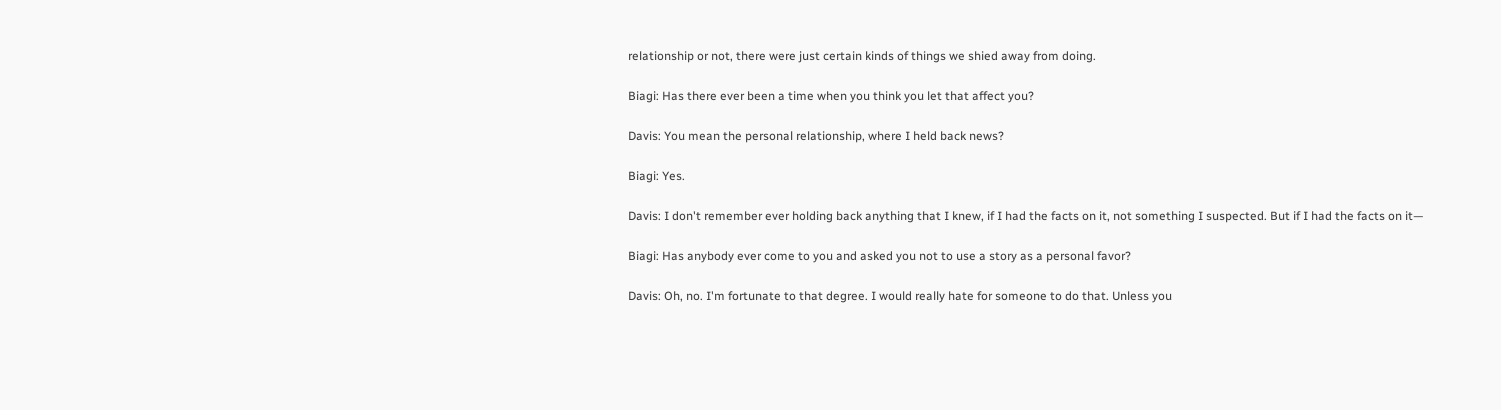relationship or not, there were just certain kinds of things we shied away from doing.

Biagi: Has there ever been a time when you think you let that affect you?

Davis: You mean the personal relationship, where I held back news?

Biagi: Yes.

Davis: I don't remember ever holding back anything that I knew, if I had the facts on it, not something I suspected. But if I had the facts on it—

Biagi: Has anybody ever come to you and asked you not to use a story as a personal favor?

Davis: Oh, no. I'm fortunate to that degree. I would really hate for someone to do that. Unless you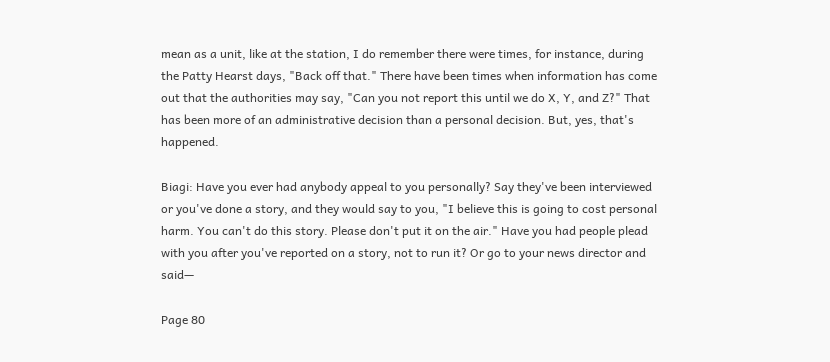mean as a unit, like at the station, I do remember there were times, for instance, during the Patty Hearst days, "Back off that." There have been times when information has come out that the authorities may say, "Can you not report this until we do X, Y, and Z?" That has been more of an administrative decision than a personal decision. But, yes, that's happened.

Biagi: Have you ever had anybody appeal to you personally? Say they've been interviewed or you've done a story, and they would say to you, "I believe this is going to cost personal harm. You can't do this story. Please don't put it on the air." Have you had people plead with you after you've reported on a story, not to run it? Or go to your news director and said—

Page 80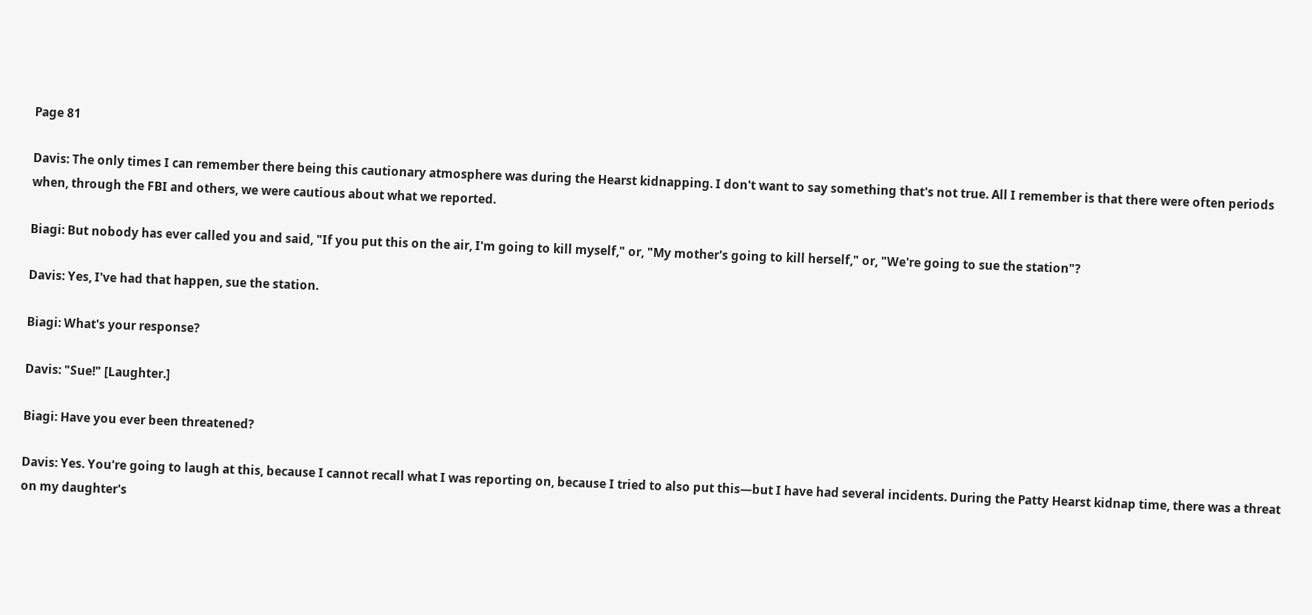Page 81

Davis: The only times I can remember there being this cautionary atmosphere was during the Hearst kidnapping. I don't want to say something that's not true. All I remember is that there were often periods when, through the FBI and others, we were cautious about what we reported.

Biagi: But nobody has ever called you and said, "If you put this on the air, I'm going to kill myself," or, "My mother's going to kill herself," or, "We're going to sue the station"?

Davis: Yes, I've had that happen, sue the station.

Biagi: What's your response?

Davis: "Sue!" [Laughter.]

Biagi: Have you ever been threatened?

Davis: Yes. You're going to laugh at this, because I cannot recall what I was reporting on, because I tried to also put this—but I have had several incidents. During the Patty Hearst kidnap time, there was a threat on my daughter's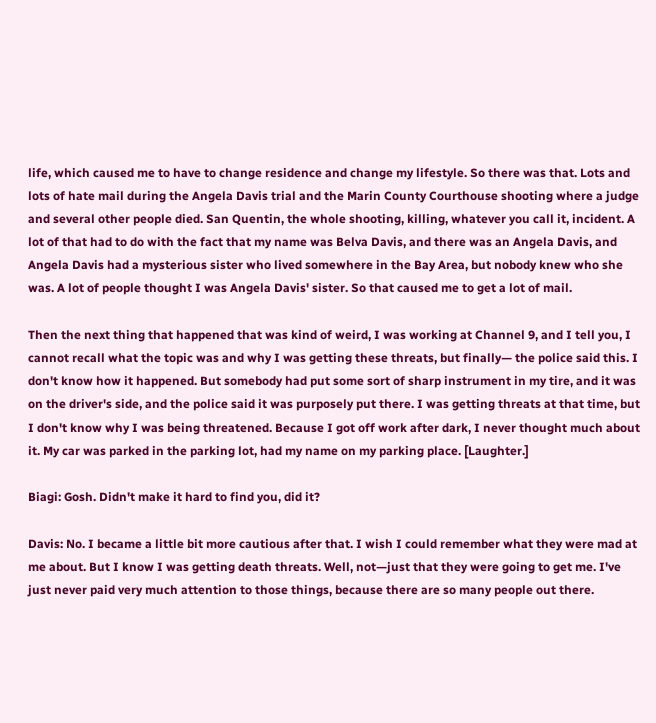life, which caused me to have to change residence and change my lifestyle. So there was that. Lots and lots of hate mail during the Angela Davis trial and the Marin County Courthouse shooting where a judge and several other people died. San Quentin, the whole shooting, killing, whatever you call it, incident. A lot of that had to do with the fact that my name was Belva Davis, and there was an Angela Davis, and Angela Davis had a mysterious sister who lived somewhere in the Bay Area, but nobody knew who she was. A lot of people thought I was Angela Davis' sister. So that caused me to get a lot of mail.

Then the next thing that happened that was kind of weird, I was working at Channel 9, and I tell you, I cannot recall what the topic was and why I was getting these threats, but finally— the police said this. I don't know how it happened. But somebody had put some sort of sharp instrument in my tire, and it was on the driver's side, and the police said it was purposely put there. I was getting threats at that time, but I don't know why I was being threatened. Because I got off work after dark, I never thought much about it. My car was parked in the parking lot, had my name on my parking place. [Laughter.]

Biagi: Gosh. Didn't make it hard to find you, did it?

Davis: No. I became a little bit more cautious after that. I wish I could remember what they were mad at me about. But I know I was getting death threats. Well, not—just that they were going to get me. I've just never paid very much attention to those things, because there are so many people out there.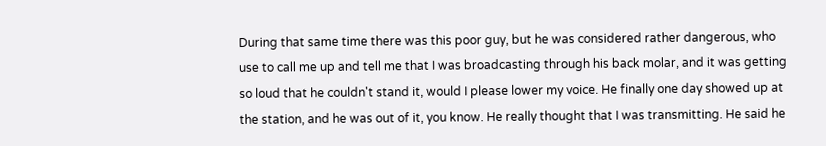During that same time there was this poor guy, but he was considered rather dangerous, who use to call me up and tell me that I was broadcasting through his back molar, and it was getting so loud that he couldn't stand it, would I please lower my voice. He finally one day showed up at the station, and he was out of it, you know. He really thought that I was transmitting. He said he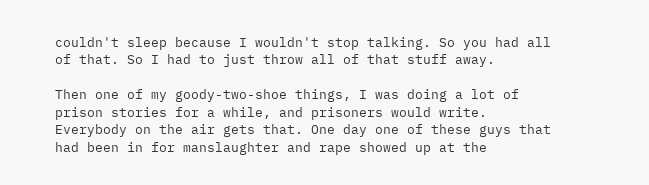couldn't sleep because I wouldn't stop talking. So you had all of that. So I had to just throw all of that stuff away.

Then one of my goody-two-shoe things, I was doing a lot of prison stories for a while, and prisoners would write. Everybody on the air gets that. One day one of these guys that had been in for manslaughter and rape showed up at the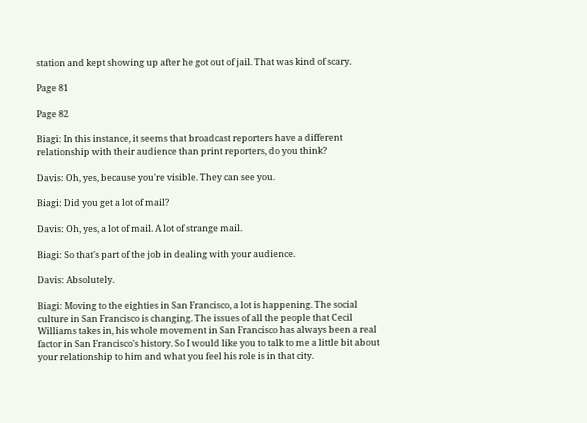station and kept showing up after he got out of jail. That was kind of scary.

Page 81

Page 82

Biagi: In this instance, it seems that broadcast reporters have a different relationship with their audience than print reporters, do you think?

Davis: Oh, yes, because you're visible. They can see you.

Biagi: Did you get a lot of mail?

Davis: Oh, yes, a lot of mail. A lot of strange mail.

Biagi: So that's part of the job in dealing with your audience.

Davis: Absolutely.

Biagi: Moving to the eighties in San Francisco, a lot is happening. The social culture in San Francisco is changing. The issues of all the people that Cecil Williams takes in, his whole movement in San Francisco has always been a real factor in San Francisco's history. So I would like you to talk to me a little bit about your relationship to him and what you feel his role is in that city.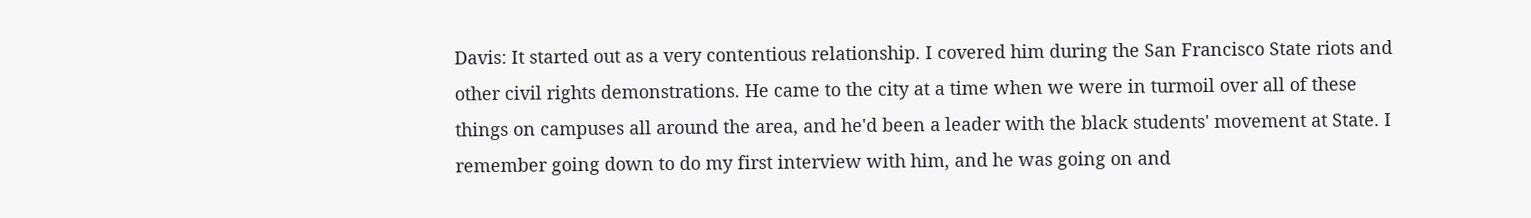Davis: It started out as a very contentious relationship. I covered him during the San Francisco State riots and other civil rights demonstrations. He came to the city at a time when we were in turmoil over all of these things on campuses all around the area, and he'd been a leader with the black students' movement at State. I remember going down to do my first interview with him, and he was going on and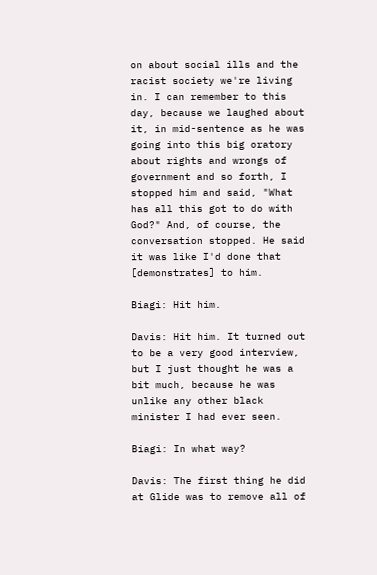on about social ills and the racist society we're living in. I can remember to this day, because we laughed about it, in mid-sentence as he was going into this big oratory about rights and wrongs of government and so forth, I stopped him and said, "What has all this got to do with God?" And, of course, the conversation stopped. He said it was like I'd done that [demonstrates] to him.

Biagi: Hit him.

Davis: Hit him. It turned out to be a very good interview, but I just thought he was a bit much, because he was unlike any other black minister I had ever seen.

Biagi: In what way?

Davis: The first thing he did at Glide was to remove all of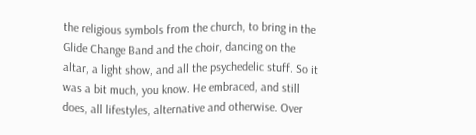the religious symbols from the church, to bring in the Glide Change Band and the choir, dancing on the altar, a light show, and all the psychedelic stuff. So it was a bit much, you know. He embraced, and still does, all lifestyles, alternative and otherwise. Over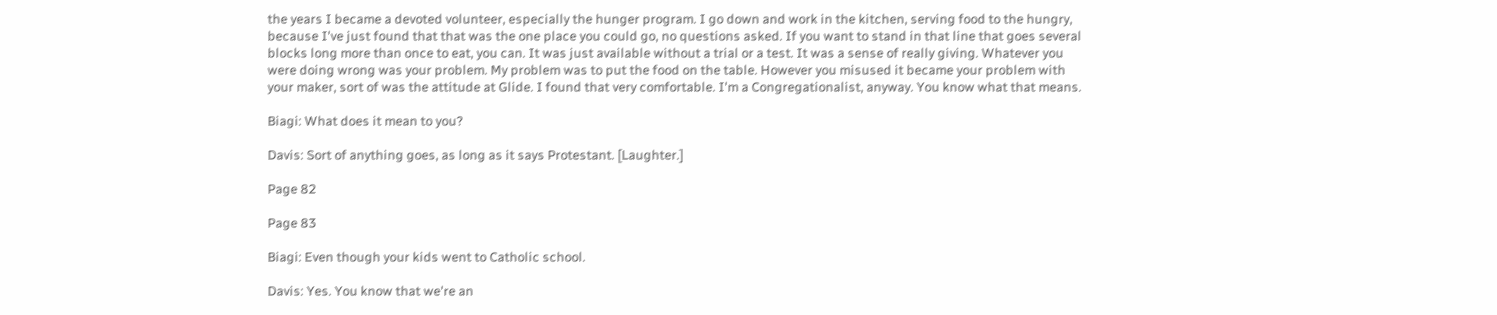the years I became a devoted volunteer, especially the hunger program. I go down and work in the kitchen, serving food to the hungry, because I've just found that that was the one place you could go, no questions asked. If you want to stand in that line that goes several blocks long more than once to eat, you can. It was just available without a trial or a test. It was a sense of really giving. Whatever you were doing wrong was your problem. My problem was to put the food on the table. However you misused it became your problem with your maker, sort of was the attitude at Glide. I found that very comfortable. I'm a Congregationalist, anyway. You know what that means.

Biagi: What does it mean to you?

Davis: Sort of anything goes, as long as it says Protestant. [Laughter.]

Page 82

Page 83

Biagi: Even though your kids went to Catholic school.

Davis: Yes. You know that we're an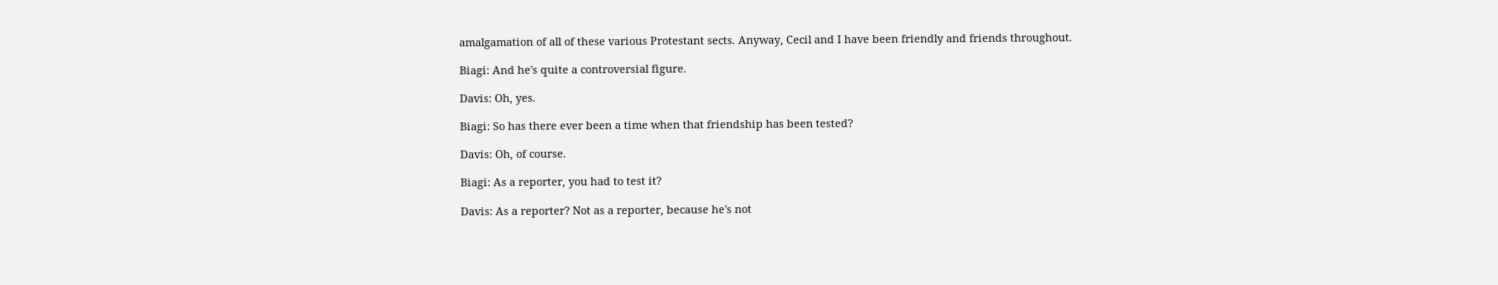amalgamation of all of these various Protestant sects. Anyway, Cecil and I have been friendly and friends throughout.

Biagi: And he's quite a controversial figure.

Davis: Oh, yes.

Biagi: So has there ever been a time when that friendship has been tested?

Davis: Oh, of course.

Biagi: As a reporter, you had to test it?

Davis: As a reporter? Not as a reporter, because he's not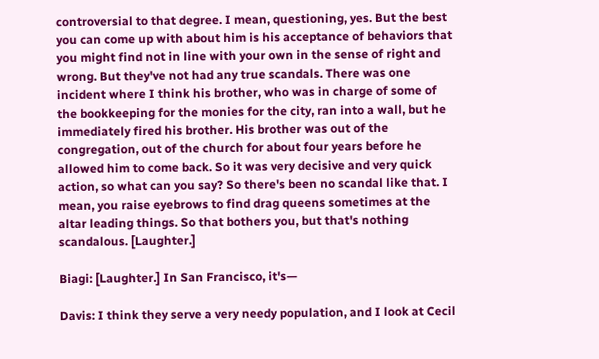controversial to that degree. I mean, questioning, yes. But the best you can come up with about him is his acceptance of behaviors that you might find not in line with your own in the sense of right and wrong. But they've not had any true scandals. There was one incident where I think his brother, who was in charge of some of the bookkeeping for the monies for the city, ran into a wall, but he immediately fired his brother. His brother was out of the congregation, out of the church for about four years before he allowed him to come back. So it was very decisive and very quick action, so what can you say? So there's been no scandal like that. I mean, you raise eyebrows to find drag queens sometimes at the altar leading things. So that bothers you, but that's nothing scandalous. [Laughter.]

Biagi: [Laughter.] In San Francisco, it's—

Davis: I think they serve a very needy population, and I look at Cecil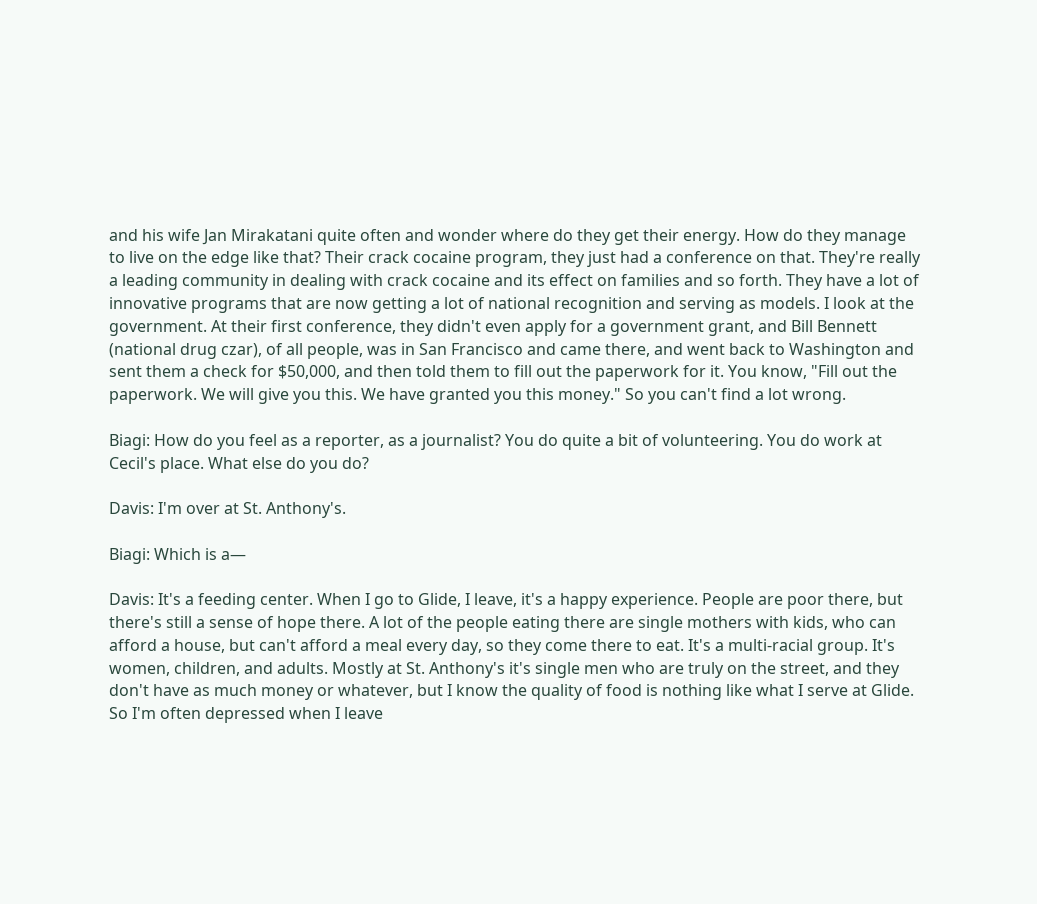and his wife Jan Mirakatani quite often and wonder where do they get their energy. How do they manage to live on the edge like that? Their crack cocaine program, they just had a conference on that. They're really a leading community in dealing with crack cocaine and its effect on families and so forth. They have a lot of innovative programs that are now getting a lot of national recognition and serving as models. I look at the government. At their first conference, they didn't even apply for a government grant, and Bill Bennett (national drug czar), of all people, was in San Francisco and came there, and went back to Washington and sent them a check for $50,000, and then told them to fill out the paperwork for it. You know, "Fill out the paperwork. We will give you this. We have granted you this money." So you can't find a lot wrong.

Biagi: How do you feel as a reporter, as a journalist? You do quite a bit of volunteering. You do work at Cecil's place. What else do you do?

Davis: I'm over at St. Anthony's.

Biagi: Which is a—

Davis: It's a feeding center. When I go to Glide, I leave, it's a happy experience. People are poor there, but there's still a sense of hope there. A lot of the people eating there are single mothers with kids, who can afford a house, but can't afford a meal every day, so they come there to eat. It's a multi-racial group. It's women, children, and adults. Mostly at St. Anthony's it's single men who are truly on the street, and they don't have as much money or whatever, but I know the quality of food is nothing like what I serve at Glide. So I'm often depressed when I leave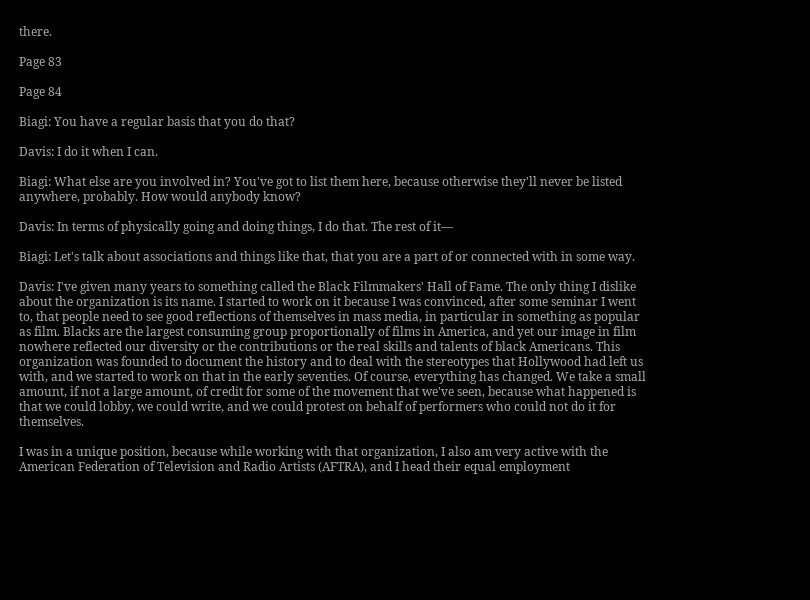there.

Page 83

Page 84

Biagi: You have a regular basis that you do that?

Davis: I do it when I can.

Biagi: What else are you involved in? You've got to list them here, because otherwise they'll never be listed anywhere, probably. How would anybody know?

Davis: In terms of physically going and doing things, I do that. The rest of it—

Biagi: Let's talk about associations and things like that, that you are a part of or connected with in some way.

Davis: I've given many years to something called the Black Filmmakers' Hall of Fame. The only thing I dislike about the organization is its name. I started to work on it because I was convinced, after some seminar I went to, that people need to see good reflections of themselves in mass media, in particular in something as popular as film. Blacks are the largest consuming group proportionally of films in America, and yet our image in film nowhere reflected our diversity or the contributions or the real skills and talents of black Americans. This organization was founded to document the history and to deal with the stereotypes that Hollywood had left us with, and we started to work on that in the early seventies. Of course, everything has changed. We take a small amount, if not a large amount, of credit for some of the movement that we've seen, because what happened is that we could lobby, we could write, and we could protest on behalf of performers who could not do it for themselves.

I was in a unique position, because while working with that organization, I also am very active with the American Federation of Television and Radio Artists (AFTRA), and I head their equal employment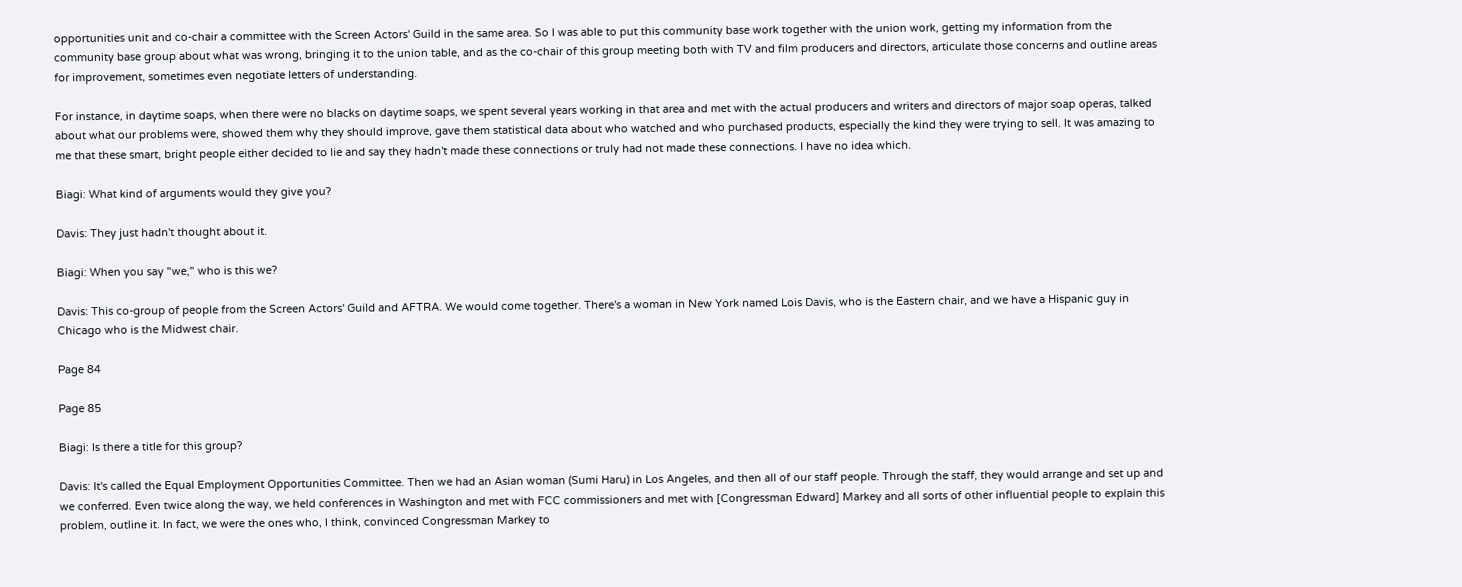opportunities unit and co-chair a committee with the Screen Actors' Guild in the same area. So I was able to put this community base work together with the union work, getting my information from the community base group about what was wrong, bringing it to the union table, and as the co-chair of this group meeting both with TV and film producers and directors, articulate those concerns and outline areas for improvement, sometimes even negotiate letters of understanding.

For instance, in daytime soaps, when there were no blacks on daytime soaps, we spent several years working in that area and met with the actual producers and writers and directors of major soap operas, talked about what our problems were, showed them why they should improve, gave them statistical data about who watched and who purchased products, especially the kind they were trying to sell. It was amazing to me that these smart, bright people either decided to lie and say they hadn't made these connections or truly had not made these connections. I have no idea which.

Biagi: What kind of arguments would they give you?

Davis: They just hadn't thought about it.

Biagi: When you say "we," who is this we?

Davis: This co-group of people from the Screen Actors' Guild and AFTRA. We would come together. There's a woman in New York named Lois Davis, who is the Eastern chair, and we have a Hispanic guy in Chicago who is the Midwest chair.

Page 84

Page 85

Biagi: Is there a title for this group?

Davis: It's called the Equal Employment Opportunities Committee. Then we had an Asian woman (Sumi Haru) in Los Angeles, and then all of our staff people. Through the staff, they would arrange and set up and we conferred. Even twice along the way, we held conferences in Washington and met with FCC commissioners and met with [Congressman Edward] Markey and all sorts of other influential people to explain this problem, outline it. In fact, we were the ones who, I think, convinced Congressman Markey to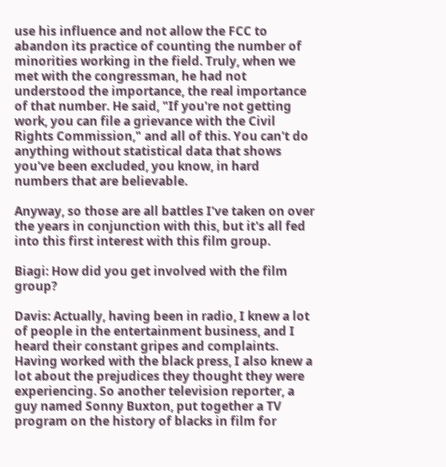use his influence and not allow the FCC to abandon its practice of counting the number of minorities working in the field. Truly, when we met with the congressman, he had not understood the importance, the real importance of that number. He said, "If you're not getting work, you can file a grievance with the Civil Rights Commission," and all of this. You can't do anything without statistical data that shows you've been excluded, you know, in hard numbers that are believable.

Anyway, so those are all battles I've taken on over the years in conjunction with this, but it's all fed into this first interest with this film group.

Biagi: How did you get involved with the film group?

Davis: Actually, having been in radio, I knew a lot of people in the entertainment business, and I heard their constant gripes and complaints. Having worked with the black press, I also knew a lot about the prejudices they thought they were experiencing. So another television reporter, a guy named Sonny Buxton, put together a TV program on the history of blacks in film for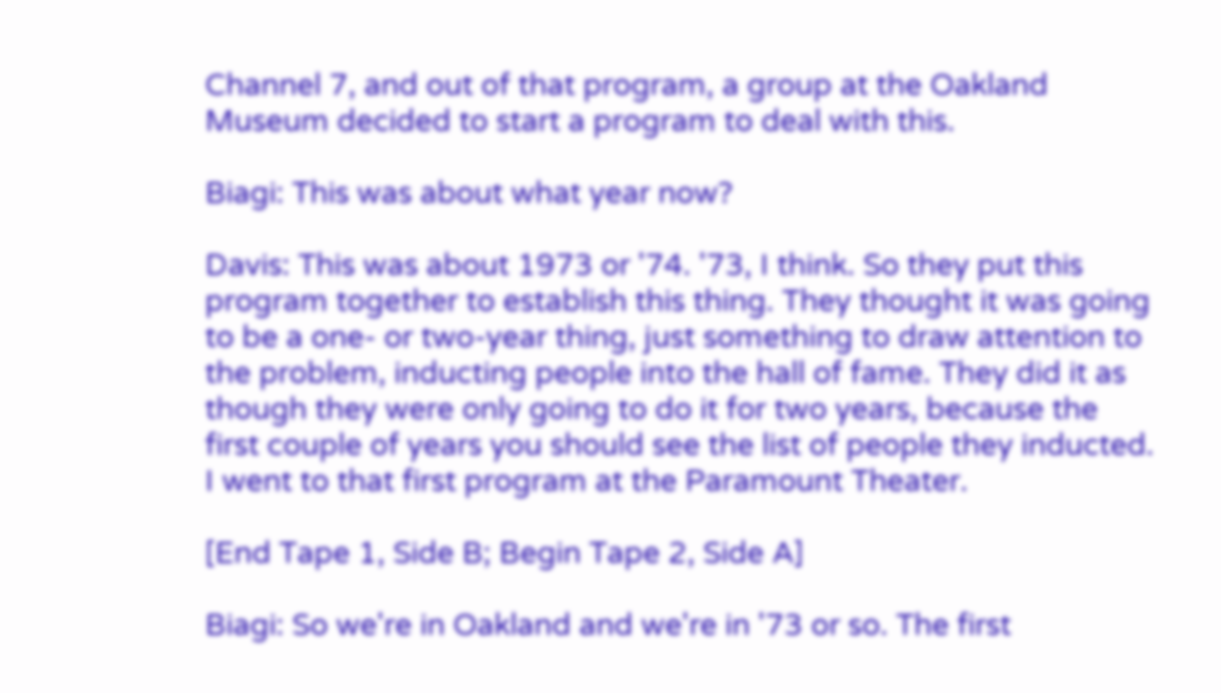Channel 7, and out of that program, a group at the Oakland Museum decided to start a program to deal with this.

Biagi: This was about what year now?

Davis: This was about 1973 or '74. '73, I think. So they put this program together to establish this thing. They thought it was going to be a one- or two-year thing, just something to draw attention to the problem, inducting people into the hall of fame. They did it as though they were only going to do it for two years, because the first couple of years you should see the list of people they inducted. I went to that first program at the Paramount Theater.

[End Tape 1, Side B; Begin Tape 2, Side A]

Biagi: So we're in Oakland and we're in '73 or so. The first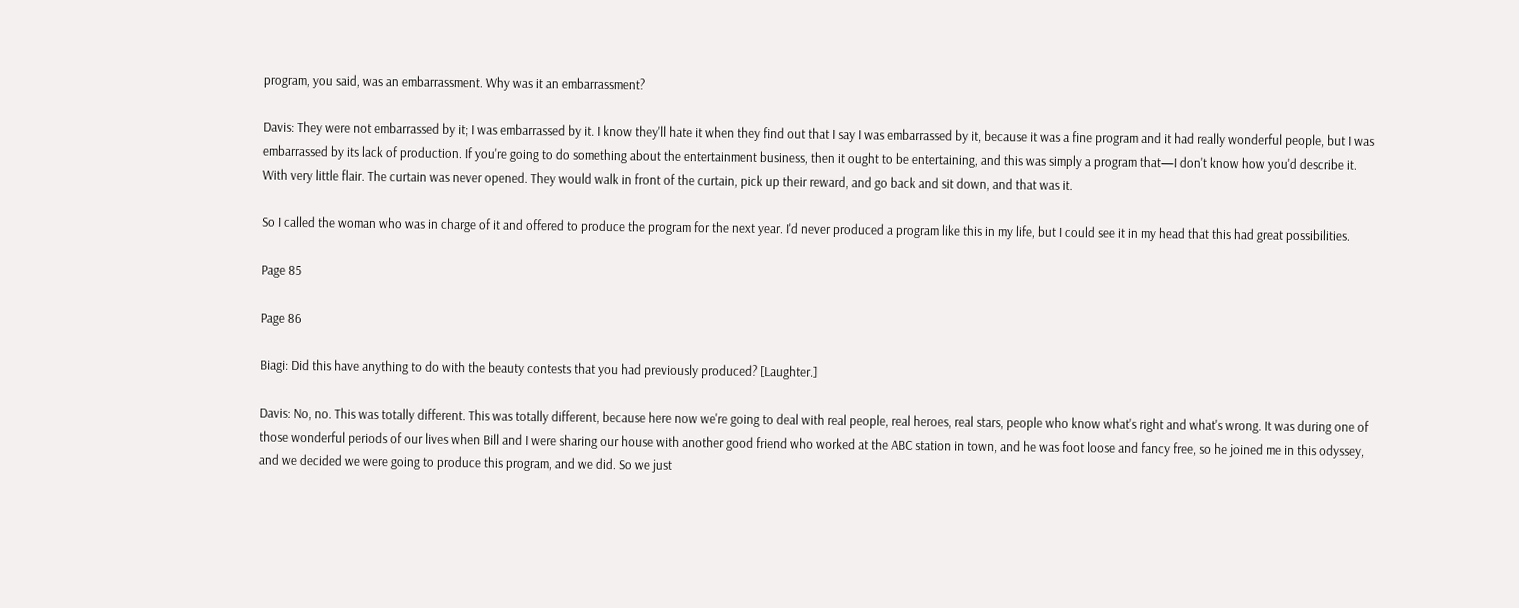program, you said, was an embarrassment. Why was it an embarrassment?

Davis: They were not embarrassed by it; I was embarrassed by it. I know they'll hate it when they find out that I say I was embarrassed by it, because it was a fine program and it had really wonderful people, but I was embarrassed by its lack of production. If you're going to do something about the entertainment business, then it ought to be entertaining, and this was simply a program that—I don't know how you'd describe it. With very little flair. The curtain was never opened. They would walk in front of the curtain, pick up their reward, and go back and sit down, and that was it.

So I called the woman who was in charge of it and offered to produce the program for the next year. I'd never produced a program like this in my life, but I could see it in my head that this had great possibilities.

Page 85

Page 86

Biagi: Did this have anything to do with the beauty contests that you had previously produced? [Laughter.]

Davis: No, no. This was totally different. This was totally different, because here now we're going to deal with real people, real heroes, real stars, people who know what's right and what's wrong. It was during one of those wonderful periods of our lives when Bill and I were sharing our house with another good friend who worked at the ABC station in town, and he was foot loose and fancy free, so he joined me in this odyssey, and we decided we were going to produce this program, and we did. So we just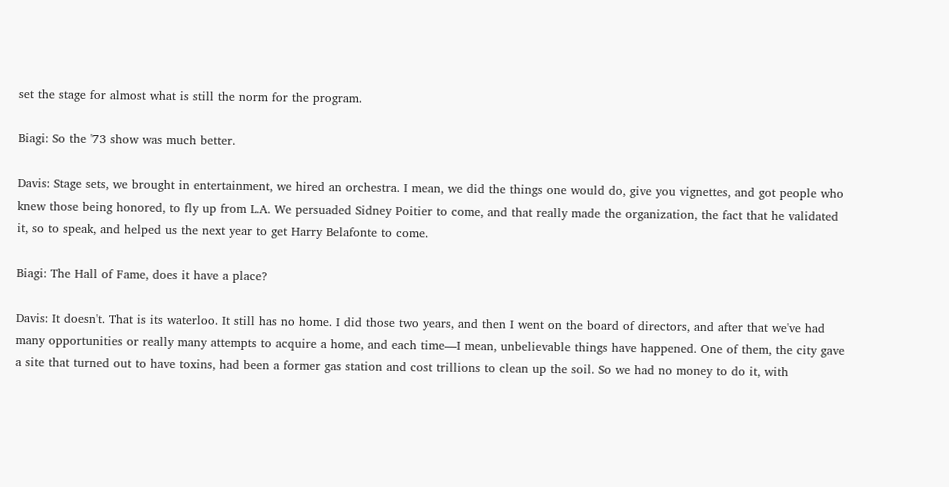set the stage for almost what is still the norm for the program.

Biagi: So the '73 show was much better.

Davis: Stage sets, we brought in entertainment, we hired an orchestra. I mean, we did the things one would do, give you vignettes, and got people who knew those being honored, to fly up from L.A. We persuaded Sidney Poitier to come, and that really made the organization, the fact that he validated it, so to speak, and helped us the next year to get Harry Belafonte to come.

Biagi: The Hall of Fame, does it have a place?

Davis: It doesn't. That is its waterloo. It still has no home. I did those two years, and then I went on the board of directors, and after that we've had many opportunities or really many attempts to acquire a home, and each time—I mean, unbelievable things have happened. One of them, the city gave a site that turned out to have toxins, had been a former gas station and cost trillions to clean up the soil. So we had no money to do it, with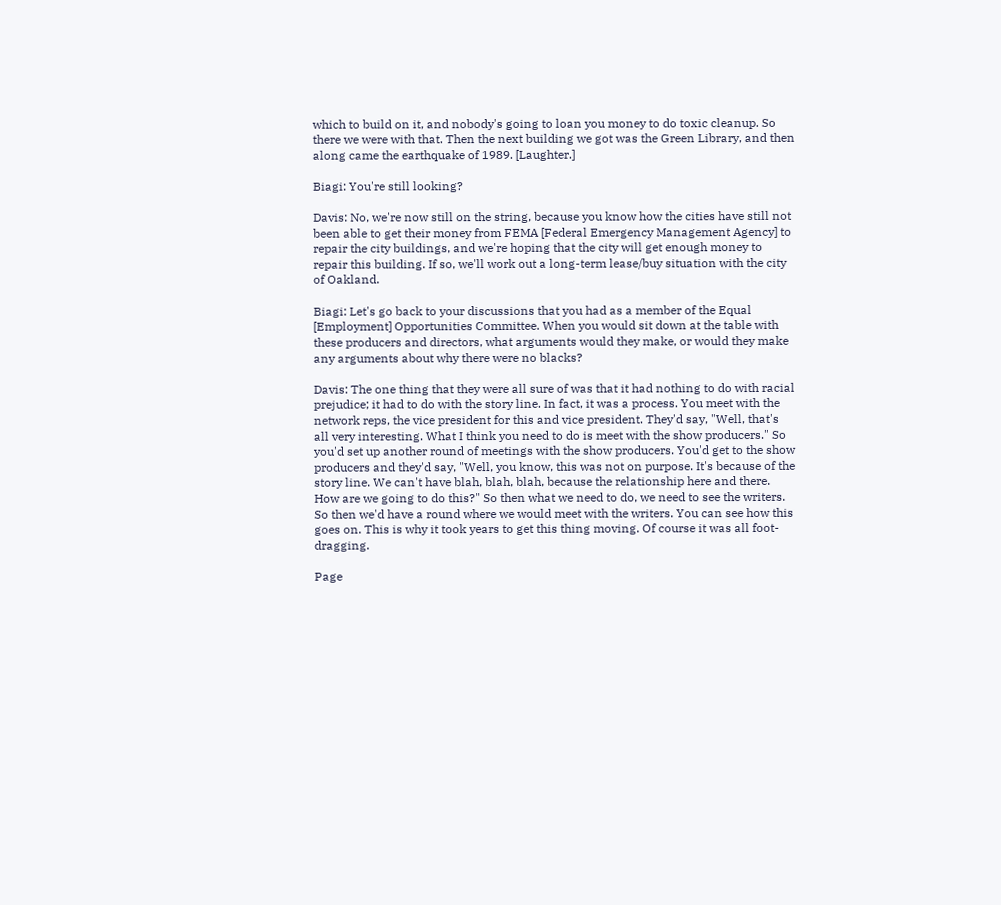which to build on it, and nobody's going to loan you money to do toxic cleanup. So there we were with that. Then the next building we got was the Green Library, and then along came the earthquake of 1989. [Laughter.]

Biagi: You're still looking?

Davis: No, we're now still on the string, because you know how the cities have still not been able to get their money from FEMA [Federal Emergency Management Agency] to repair the city buildings, and we're hoping that the city will get enough money to repair this building. If so, we'll work out a long-term lease/buy situation with the city of Oakland.

Biagi: Let's go back to your discussions that you had as a member of the Equal [Employment] Opportunities Committee. When you would sit down at the table with these producers and directors, what arguments would they make, or would they make any arguments about why there were no blacks?

Davis: The one thing that they were all sure of was that it had nothing to do with racial prejudice; it had to do with the story line. In fact, it was a process. You meet with the network reps, the vice president for this and vice president. They'd say, "Well, that's all very interesting. What I think you need to do is meet with the show producers." So you'd set up another round of meetings with the show producers. You'd get to the show producers and they'd say, "Well, you know, this was not on purpose. It's because of the story line. We can't have blah, blah, blah, because the relationship here and there. How are we going to do this?" So then what we need to do, we need to see the writers. So then we'd have a round where we would meet with the writers. You can see how this goes on. This is why it took years to get this thing moving. Of course it was all foot-dragging.

Page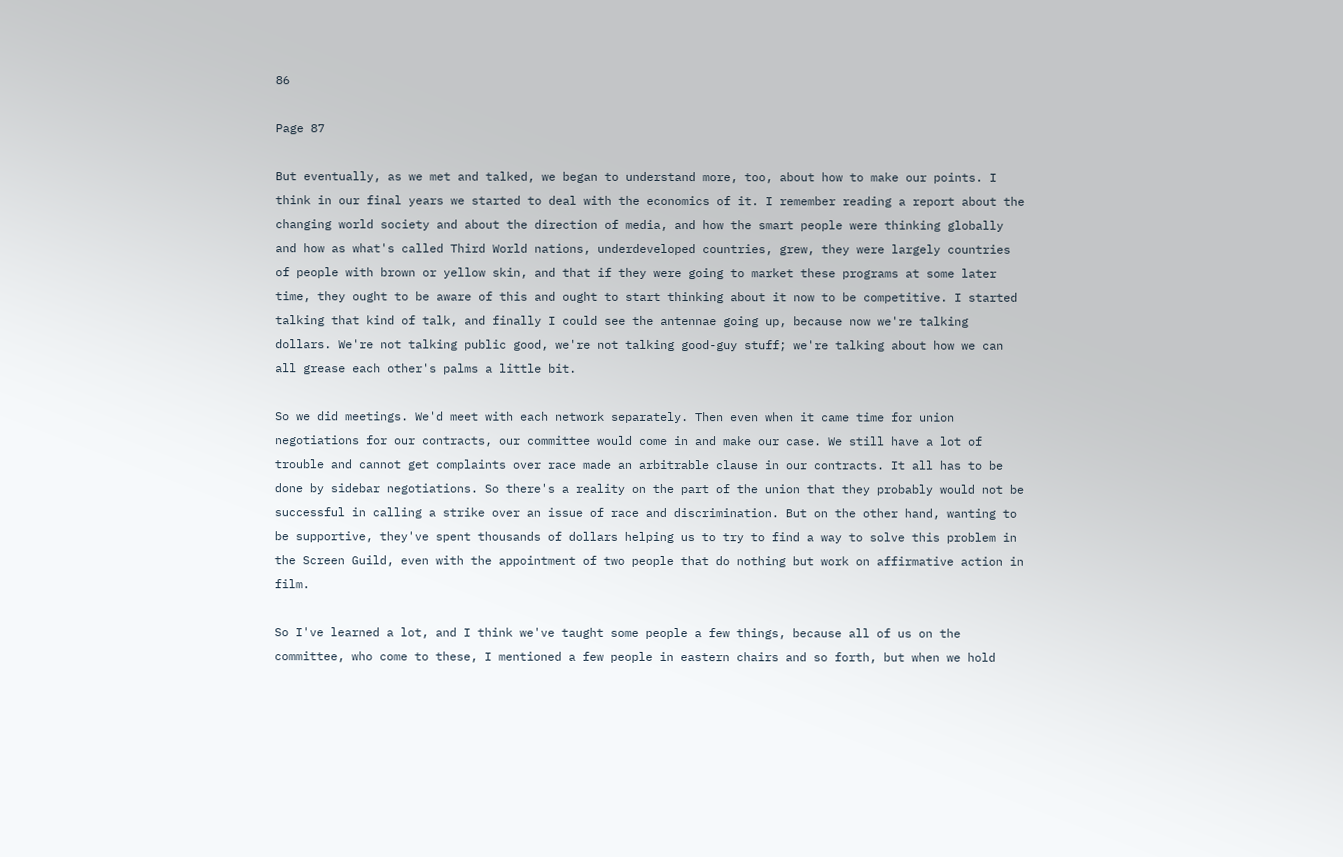86

Page 87

But eventually, as we met and talked, we began to understand more, too, about how to make our points. I think in our final years we started to deal with the economics of it. I remember reading a report about the changing world society and about the direction of media, and how the smart people were thinking globally and how as what's called Third World nations, underdeveloped countries, grew, they were largely countries of people with brown or yellow skin, and that if they were going to market these programs at some later time, they ought to be aware of this and ought to start thinking about it now to be competitive. I started talking that kind of talk, and finally I could see the antennae going up, because now we're talking dollars. We're not talking public good, we're not talking good-guy stuff; we're talking about how we can all grease each other's palms a little bit.

So we did meetings. We'd meet with each network separately. Then even when it came time for union negotiations for our contracts, our committee would come in and make our case. We still have a lot of trouble and cannot get complaints over race made an arbitrable clause in our contracts. It all has to be done by sidebar negotiations. So there's a reality on the part of the union that they probably would not be successful in calling a strike over an issue of race and discrimination. But on the other hand, wanting to be supportive, they've spent thousands of dollars helping us to try to find a way to solve this problem in the Screen Guild, even with the appointment of two people that do nothing but work on affirmative action in film.

So I've learned a lot, and I think we've taught some people a few things, because all of us on the committee, who come to these, I mentioned a few people in eastern chairs and so forth, but when we hold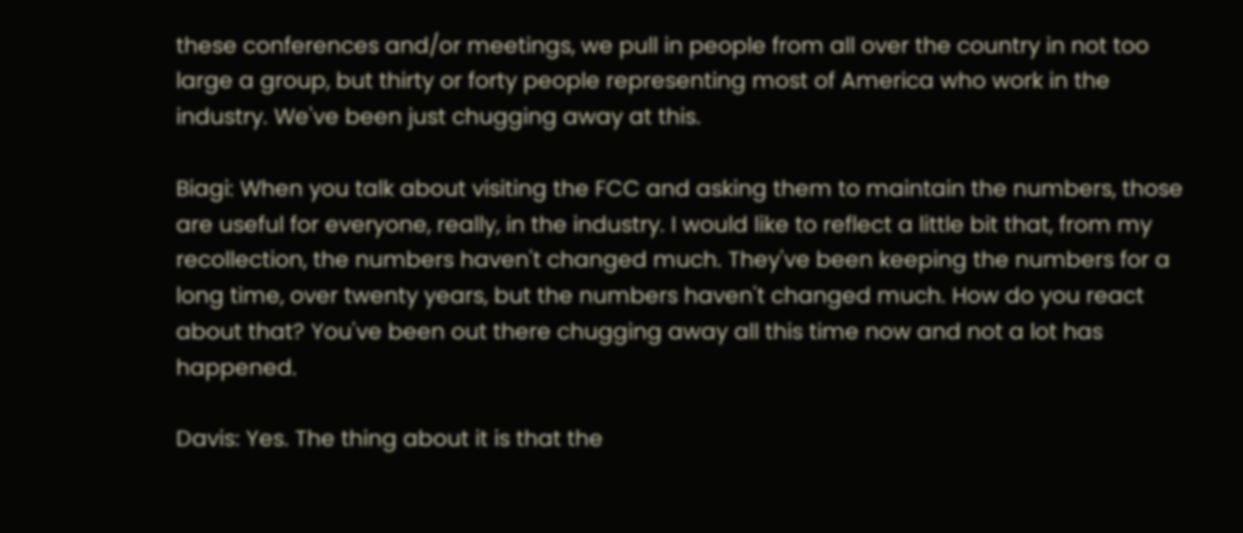these conferences and/or meetings, we pull in people from all over the country in not too large a group, but thirty or forty people representing most of America who work in the industry. We've been just chugging away at this.

Biagi: When you talk about visiting the FCC and asking them to maintain the numbers, those are useful for everyone, really, in the industry. I would like to reflect a little bit that, from my recollection, the numbers haven't changed much. They've been keeping the numbers for a long time, over twenty years, but the numbers haven't changed much. How do you react about that? You've been out there chugging away all this time now and not a lot has happened.

Davis: Yes. The thing about it is that the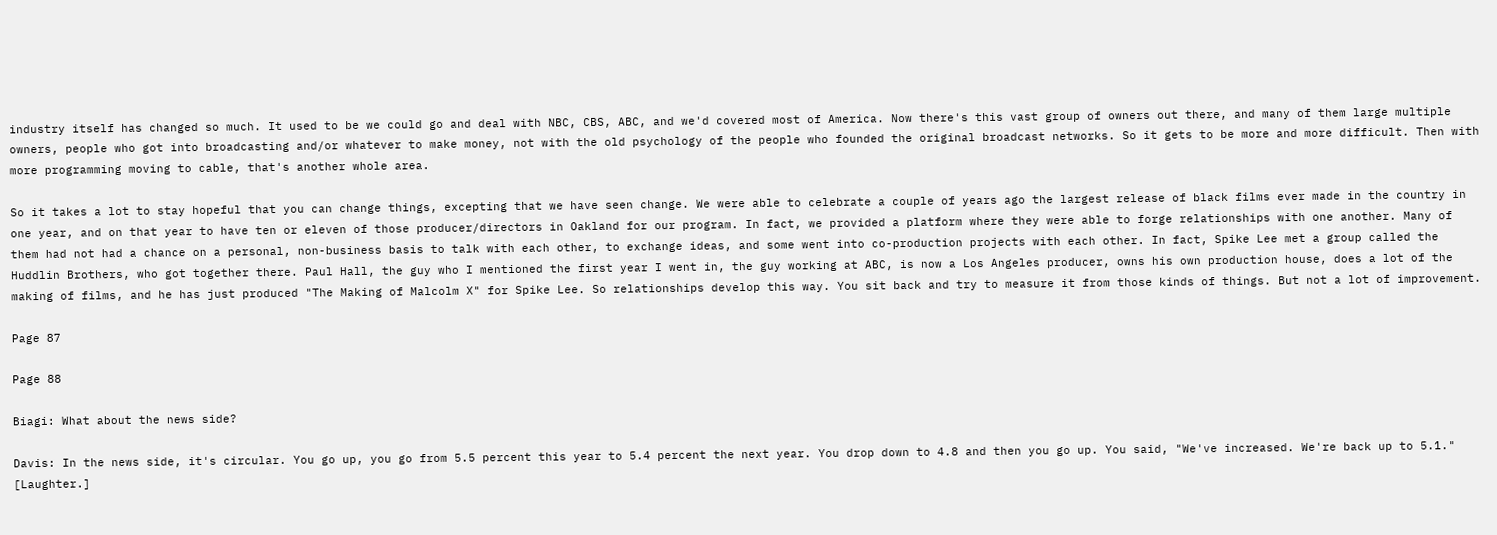industry itself has changed so much. It used to be we could go and deal with NBC, CBS, ABC, and we'd covered most of America. Now there's this vast group of owners out there, and many of them large multiple owners, people who got into broadcasting and/or whatever to make money, not with the old psychology of the people who founded the original broadcast networks. So it gets to be more and more difficult. Then with more programming moving to cable, that's another whole area.

So it takes a lot to stay hopeful that you can change things, excepting that we have seen change. We were able to celebrate a couple of years ago the largest release of black films ever made in the country in one year, and on that year to have ten or eleven of those producer/directors in Oakland for our program. In fact, we provided a platform where they were able to forge relationships with one another. Many of them had not had a chance on a personal, non-business basis to talk with each other, to exchange ideas, and some went into co-production projects with each other. In fact, Spike Lee met a group called the Huddlin Brothers, who got together there. Paul Hall, the guy who I mentioned the first year I went in, the guy working at ABC, is now a Los Angeles producer, owns his own production house, does a lot of the making of films, and he has just produced "The Making of Malcolm X" for Spike Lee. So relationships develop this way. You sit back and try to measure it from those kinds of things. But not a lot of improvement.

Page 87

Page 88

Biagi: What about the news side?

Davis: In the news side, it's circular. You go up, you go from 5.5 percent this year to 5.4 percent the next year. You drop down to 4.8 and then you go up. You said, "We've increased. We're back up to 5.1." [Laughter.]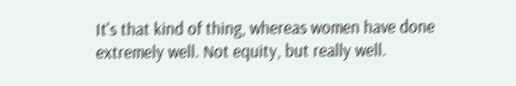It's that kind of thing, whereas women have done extremely well. Not equity, but really well.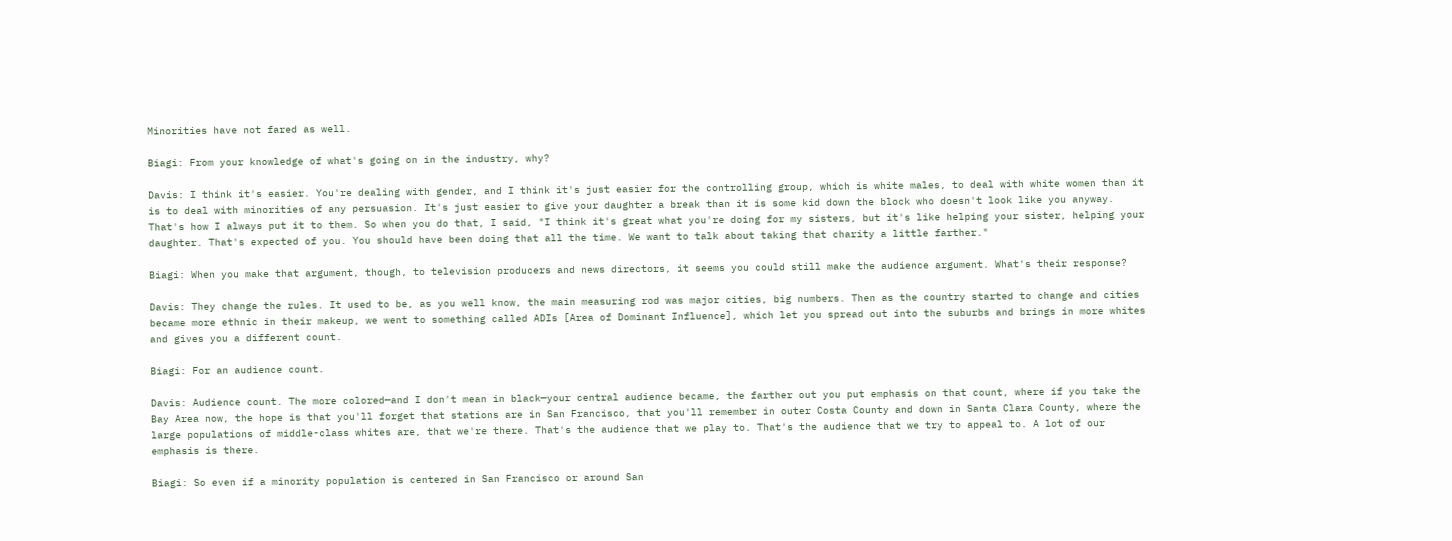Minorities have not fared as well.

Biagi: From your knowledge of what's going on in the industry, why?

Davis: I think it's easier. You're dealing with gender, and I think it's just easier for the controlling group, which is white males, to deal with white women than it is to deal with minorities of any persuasion. It's just easier to give your daughter a break than it is some kid down the block who doesn't look like you anyway. That's how I always put it to them. So when you do that, I said, "I think it's great what you're doing for my sisters, but it's like helping your sister, helping your daughter. That's expected of you. You should have been doing that all the time. We want to talk about taking that charity a little farther."

Biagi: When you make that argument, though, to television producers and news directors, it seems you could still make the audience argument. What's their response?

Davis: They change the rules. It used to be, as you well know, the main measuring rod was major cities, big numbers. Then as the country started to change and cities became more ethnic in their makeup, we went to something called ADIs [Area of Dominant Influence], which let you spread out into the suburbs and brings in more whites and gives you a different count.

Biagi: For an audience count.

Davis: Audience count. The more colored—and I don't mean in black—your central audience became, the farther out you put emphasis on that count, where if you take the Bay Area now, the hope is that you'll forget that stations are in San Francisco, that you'll remember in outer Costa County and down in Santa Clara County, where the large populations of middle-class whites are, that we're there. That's the audience that we play to. That's the audience that we try to appeal to. A lot of our emphasis is there.

Biagi: So even if a minority population is centered in San Francisco or around San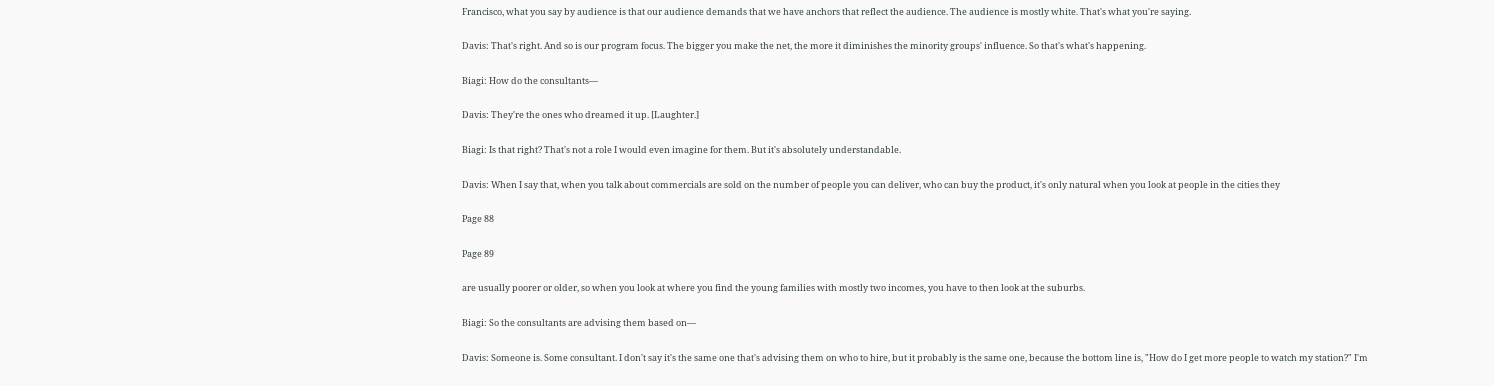Francisco, what you say by audience is that our audience demands that we have anchors that reflect the audience. The audience is mostly white. That's what you're saying.

Davis: That's right. And so is our program focus. The bigger you make the net, the more it diminishes the minority groups' influence. So that's what's happening.

Biagi: How do the consultants—

Davis: They're the ones who dreamed it up. [Laughter.]

Biagi: Is that right? That's not a role I would even imagine for them. But it's absolutely understandable.

Davis: When I say that, when you talk about commercials are sold on the number of people you can deliver, who can buy the product, it's only natural when you look at people in the cities they

Page 88

Page 89

are usually poorer or older, so when you look at where you find the young families with mostly two incomes, you have to then look at the suburbs.

Biagi: So the consultants are advising them based on—

Davis: Someone is. Some consultant. I don't say it's the same one that's advising them on who to hire, but it probably is the same one, because the bottom line is, "How do I get more people to watch my station?" I'm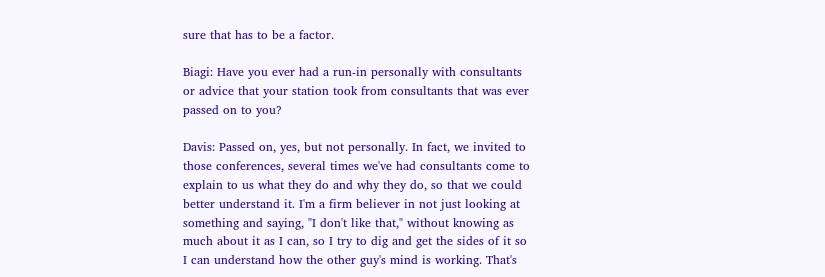sure that has to be a factor.

Biagi: Have you ever had a run-in personally with consultants or advice that your station took from consultants that was ever passed on to you?

Davis: Passed on, yes, but not personally. In fact, we invited to those conferences, several times we've had consultants come to explain to us what they do and why they do, so that we could better understand it. I'm a firm believer in not just looking at something and saying, "I don't like that," without knowing as much about it as I can, so I try to dig and get the sides of it so I can understand how the other guy's mind is working. That's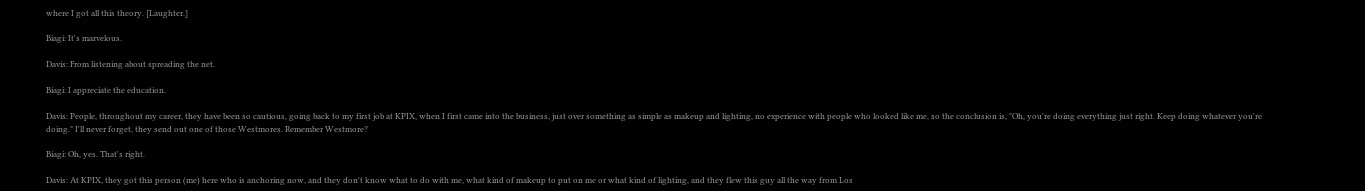where I got all this theory. [Laughter.]

Biagi: It's marvelous.

Davis: From listening about spreading the net.

Biagi: I appreciate the education.

Davis: People, throughout my career, they have been so cautious, going back to my first job at KPIX, when I first came into the business, just over something as simple as makeup and lighting, no experience with people who looked like me, so the conclusion is, "Oh, you're doing everything just right. Keep doing whatever you're doing." I'll never forget, they send out one of those Westmores. Remember Westmore?

Biagi: Oh, yes. That's right.

Davis: At KPIX, they got this person (me) here who is anchoring now, and they don't know what to do with me, what kind of makeup to put on me or what kind of lighting, and they flew this guy all the way from Los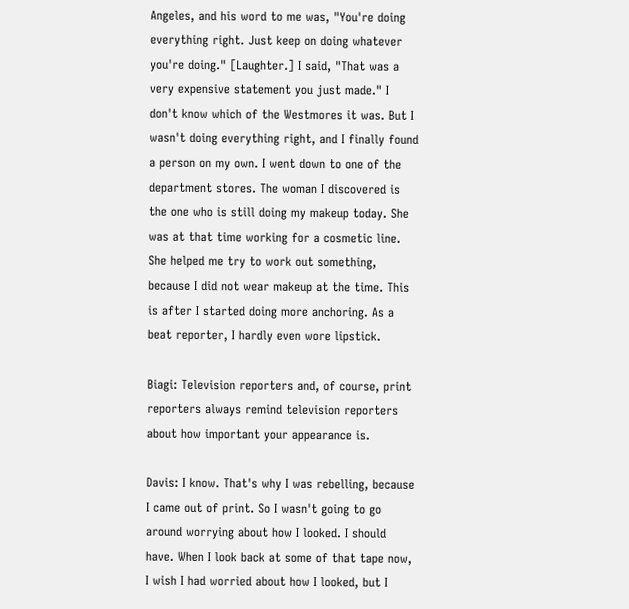Angeles, and his word to me was, "You're doing everything right. Just keep on doing whatever you're doing." [Laughter.] I said, "That was a very expensive statement you just made." I don't know which of the Westmores it was. But I wasn't doing everything right, and I finally found a person on my own. I went down to one of the department stores. The woman I discovered is the one who is still doing my makeup today. She was at that time working for a cosmetic line. She helped me try to work out something, because I did not wear makeup at the time. This is after I started doing more anchoring. As a beat reporter, I hardly even wore lipstick.

Biagi: Television reporters and, of course, print reporters always remind television reporters about how important your appearance is.

Davis: I know. That's why I was rebelling, because I came out of print. So I wasn't going to go around worrying about how I looked. I should have. When I look back at some of that tape now, I wish I had worried about how I looked, but I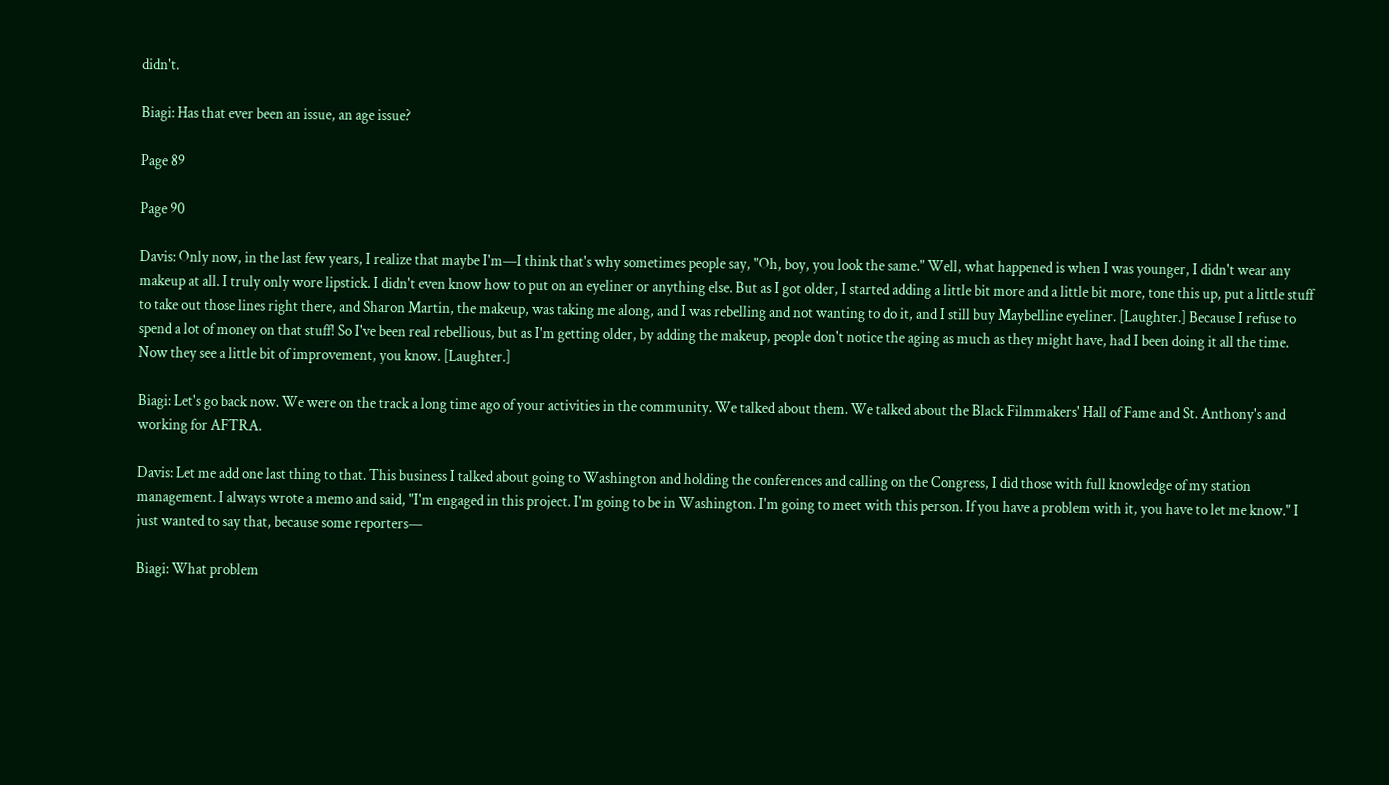didn't.

Biagi: Has that ever been an issue, an age issue?

Page 89

Page 90

Davis: Only now, in the last few years, I realize that maybe I'm—I think that's why sometimes people say, "Oh, boy, you look the same." Well, what happened is when I was younger, I didn't wear any makeup at all. I truly only wore lipstick. I didn't even know how to put on an eyeliner or anything else. But as I got older, I started adding a little bit more and a little bit more, tone this up, put a little stuff to take out those lines right there, and Sharon Martin, the makeup, was taking me along, and I was rebelling and not wanting to do it, and I still buy Maybelline eyeliner. [Laughter.] Because I refuse to spend a lot of money on that stuff! So I've been real rebellious, but as I'm getting older, by adding the makeup, people don't notice the aging as much as they might have, had I been doing it all the time. Now they see a little bit of improvement, you know. [Laughter.]

Biagi: Let's go back now. We were on the track a long time ago of your activities in the community. We talked about them. We talked about the Black Filmmakers' Hall of Fame and St. Anthony's and working for AFTRA.

Davis: Let me add one last thing to that. This business I talked about going to Washington and holding the conferences and calling on the Congress, I did those with full knowledge of my station management. I always wrote a memo and said, "I'm engaged in this project. I'm going to be in Washington. I'm going to meet with this person. If you have a problem with it, you have to let me know." I just wanted to say that, because some reporters—

Biagi: What problem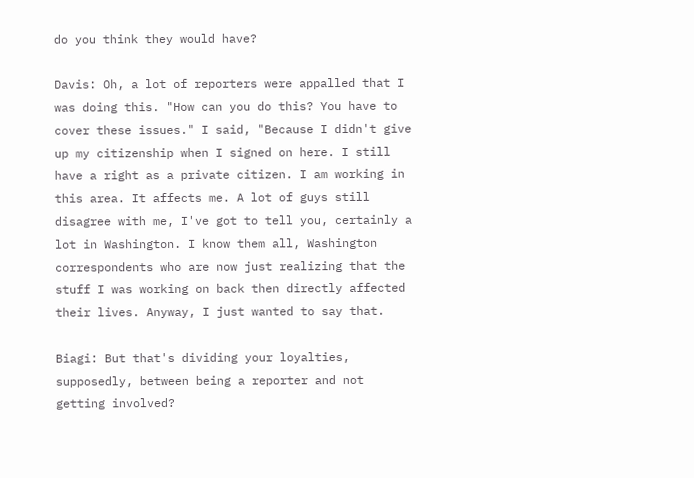do you think they would have?

Davis: Oh, a lot of reporters were appalled that I was doing this. "How can you do this? You have to cover these issues." I said, "Because I didn't give up my citizenship when I signed on here. I still have a right as a private citizen. I am working in this area. It affects me. A lot of guys still disagree with me, I've got to tell you, certainly a lot in Washington. I know them all, Washington correspondents who are now just realizing that the stuff I was working on back then directly affected their lives. Anyway, I just wanted to say that.

Biagi: But that's dividing your loyalties, supposedly, between being a reporter and not getting involved?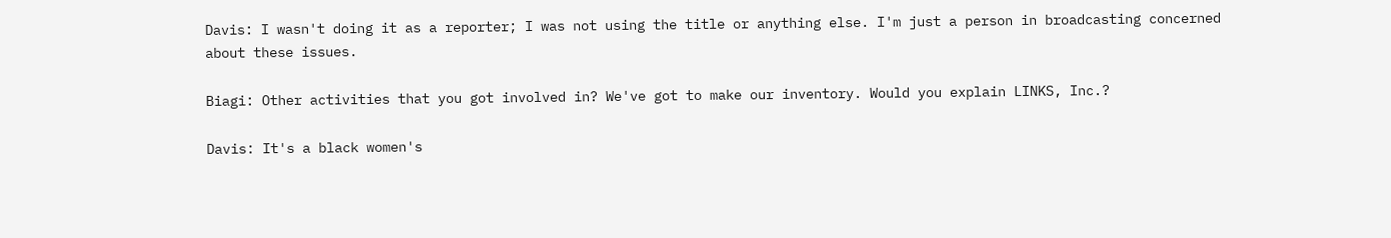Davis: I wasn't doing it as a reporter; I was not using the title or anything else. I'm just a person in broadcasting concerned about these issues.

Biagi: Other activities that you got involved in? We've got to make our inventory. Would you explain LINKS, Inc.?

Davis: It's a black women's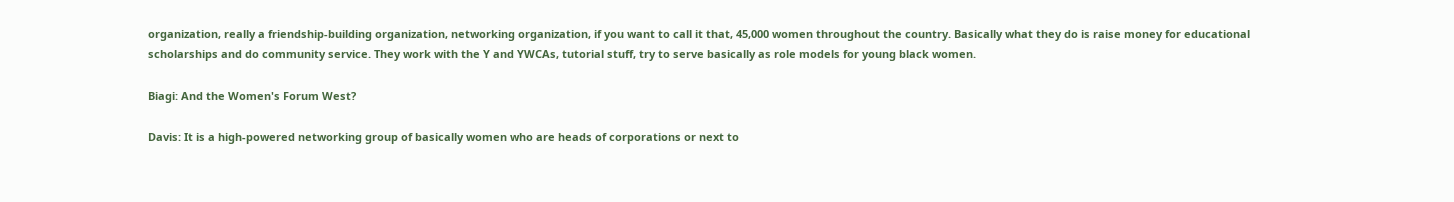organization, really a friendship-building organization, networking organization, if you want to call it that, 45,000 women throughout the country. Basically what they do is raise money for educational scholarships and do community service. They work with the Y and YWCAs, tutorial stuff, try to serve basically as role models for young black women.

Biagi: And the Women's Forum West?

Davis: It is a high-powered networking group of basically women who are heads of corporations or next to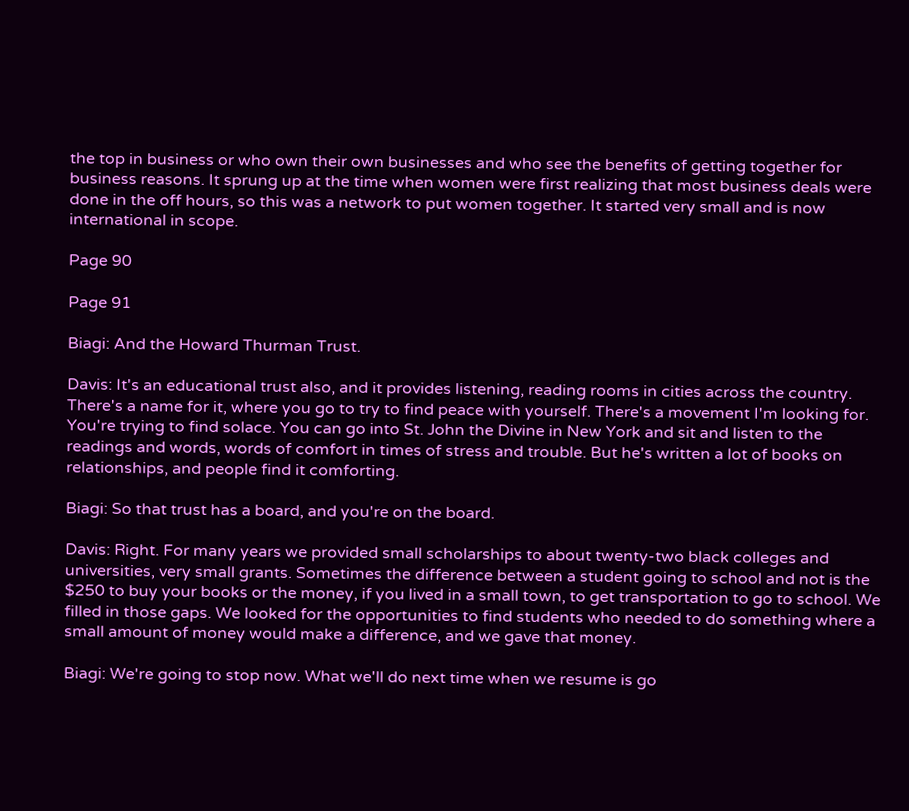the top in business or who own their own businesses and who see the benefits of getting together for business reasons. It sprung up at the time when women were first realizing that most business deals were done in the off hours, so this was a network to put women together. It started very small and is now international in scope.

Page 90

Page 91

Biagi: And the Howard Thurman Trust.

Davis: It's an educational trust also, and it provides listening, reading rooms in cities across the country. There's a name for it, where you go to try to find peace with yourself. There's a movement I'm looking for. You're trying to find solace. You can go into St. John the Divine in New York and sit and listen to the readings and words, words of comfort in times of stress and trouble. But he's written a lot of books on relationships, and people find it comforting.

Biagi: So that trust has a board, and you're on the board.

Davis: Right. For many years we provided small scholarships to about twenty-two black colleges and universities, very small grants. Sometimes the difference between a student going to school and not is the $250 to buy your books or the money, if you lived in a small town, to get transportation to go to school. We filled in those gaps. We looked for the opportunities to find students who needed to do something where a small amount of money would make a difference, and we gave that money.

Biagi: We're going to stop now. What we'll do next time when we resume is go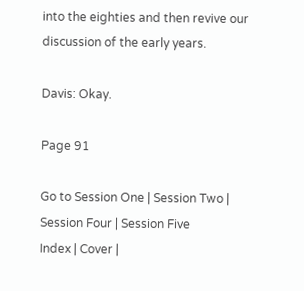into the eighties and then revive our discussion of the early years.

Davis: Okay.

Page 91

Go to Session One | Session Two | Session Four | Session Five
Index | Cover |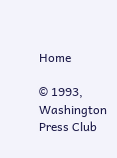Home

© 1993, Washington Press Club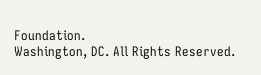Foundation.
Washington, DC. All Rights Reserved.